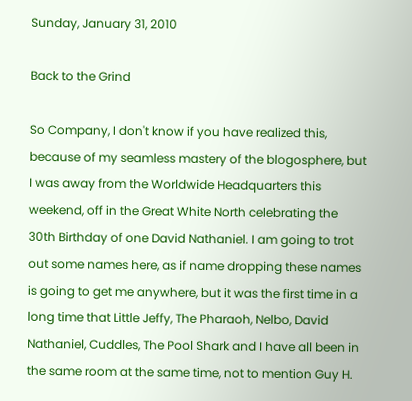Sunday, January 31, 2010

Back to the Grind

So Company, I don't know if you have realized this, because of my seamless mastery of the blogosphere, but I was away from the Worldwide Headquarters this weekend, off in the Great White North celebrating the 30th Birthday of one David Nathaniel. I am going to trot out some names here, as if name dropping these names is going to get me anywhere, but it was the first time in a long time that Little Jeffy, The Pharaoh, Nelbo, David Nathaniel, Cuddles, The Pool Shark and I have all been in the same room at the same time, not to mention Guy H.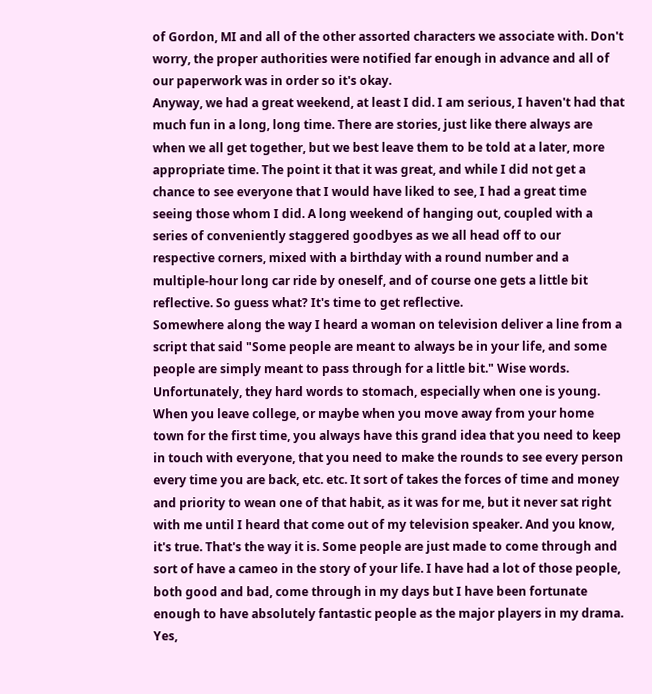of Gordon, MI and all of the other assorted characters we associate with. Don't worry, the proper authorities were notified far enough in advance and all of our paperwork was in order so it's okay.
Anyway, we had a great weekend, at least I did. I am serious, I haven't had that much fun in a long, long time. There are stories, just like there always are when we all get together, but we best leave them to be told at a later, more appropriate time. The point it that it was great, and while I did not get a chance to see everyone that I would have liked to see, I had a great time seeing those whom I did. A long weekend of hanging out, coupled with a series of conveniently staggered goodbyes as we all head off to our respective corners, mixed with a birthday with a round number and a multiple-hour long car ride by oneself, and of course one gets a little bit reflective. So guess what? It's time to get reflective.
Somewhere along the way I heard a woman on television deliver a line from a script that said "Some people are meant to always be in your life, and some people are simply meant to pass through for a little bit." Wise words. Unfortunately, they hard words to stomach, especially when one is young. When you leave college, or maybe when you move away from your home town for the first time, you always have this grand idea that you need to keep in touch with everyone, that you need to make the rounds to see every person every time you are back, etc. etc. It sort of takes the forces of time and money and priority to wean one of that habit, as it was for me, but it never sat right with me until I heard that come out of my television speaker. And you know, it's true. That's the way it is. Some people are just made to come through and sort of have a cameo in the story of your life. I have had a lot of those people, both good and bad, come through in my days but I have been fortunate enough to have absolutely fantastic people as the major players in my drama.
Yes,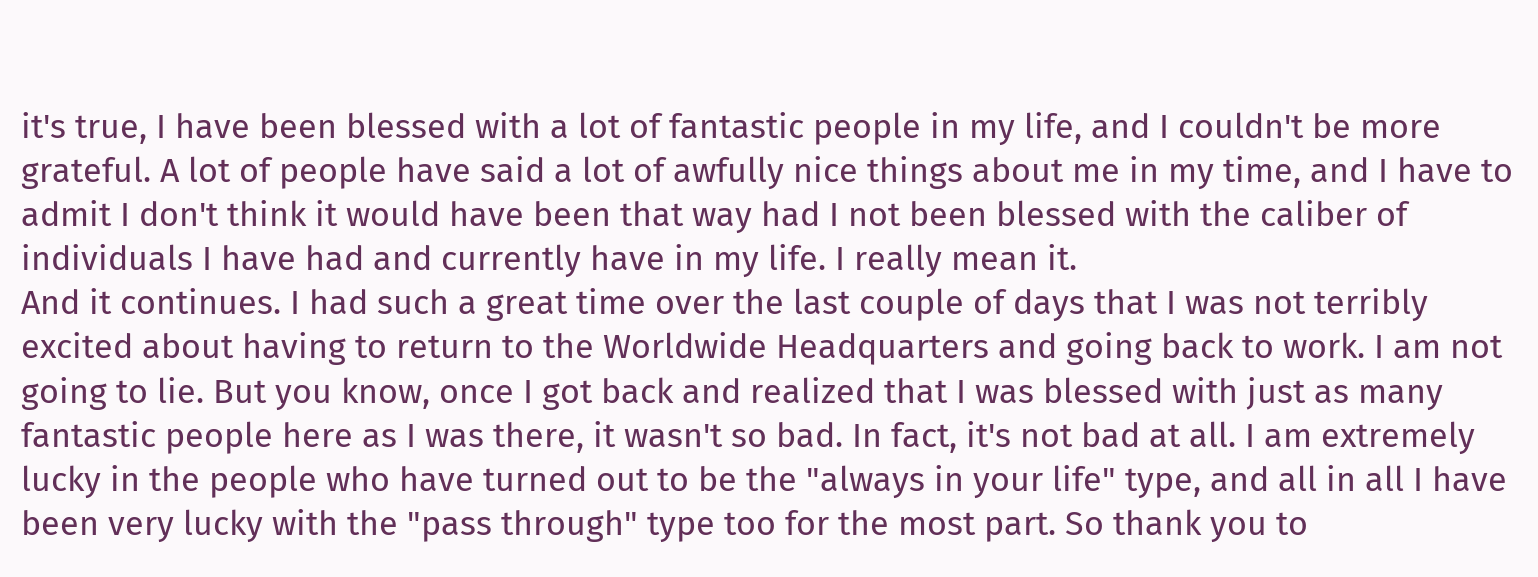it's true, I have been blessed with a lot of fantastic people in my life, and I couldn't be more grateful. A lot of people have said a lot of awfully nice things about me in my time, and I have to admit I don't think it would have been that way had I not been blessed with the caliber of individuals I have had and currently have in my life. I really mean it.
And it continues. I had such a great time over the last couple of days that I was not terribly excited about having to return to the Worldwide Headquarters and going back to work. I am not going to lie. But you know, once I got back and realized that I was blessed with just as many fantastic people here as I was there, it wasn't so bad. In fact, it's not bad at all. I am extremely lucky in the people who have turned out to be the "always in your life" type, and all in all I have been very lucky with the "pass through" type too for the most part. So thank you to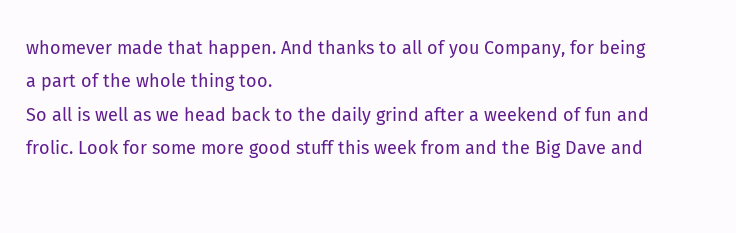whomever made that happen. And thanks to all of you Company, for being a part of the whole thing too.
So all is well as we head back to the daily grind after a weekend of fun and frolic. Look for some more good stuff this week from and the Big Dave and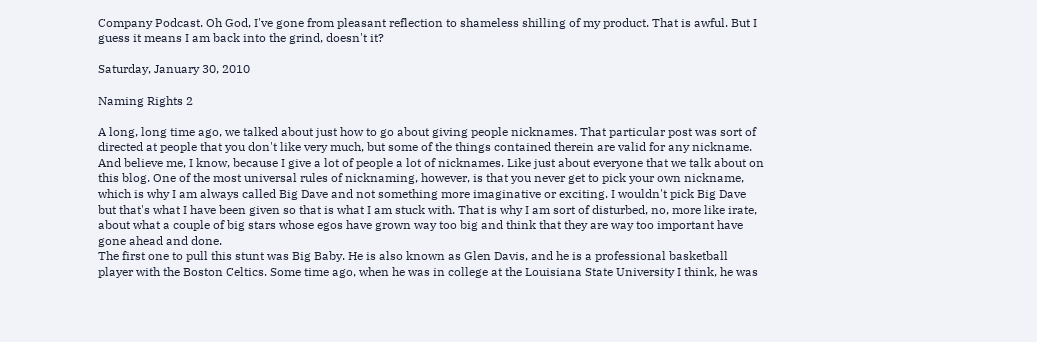Company Podcast. Oh God, I've gone from pleasant reflection to shameless shilling of my product. That is awful. But I guess it means I am back into the grind, doesn't it?

Saturday, January 30, 2010

Naming Rights 2

A long, long time ago, we talked about just how to go about giving people nicknames. That particular post was sort of directed at people that you don't like very much, but some of the things contained therein are valid for any nickname. And believe me, I know, because I give a lot of people a lot of nicknames. Like just about everyone that we talk about on this blog. One of the most universal rules of nicknaming, however, is that you never get to pick your own nickname, which is why I am always called Big Dave and not something more imaginative or exciting. I wouldn't pick Big Dave but that's what I have been given so that is what I am stuck with. That is why I am sort of disturbed, no, more like irate, about what a couple of big stars whose egos have grown way too big and think that they are way too important have gone ahead and done.
The first one to pull this stunt was Big Baby. He is also known as Glen Davis, and he is a professional basketball player with the Boston Celtics. Some time ago, when he was in college at the Louisiana State University I think, he was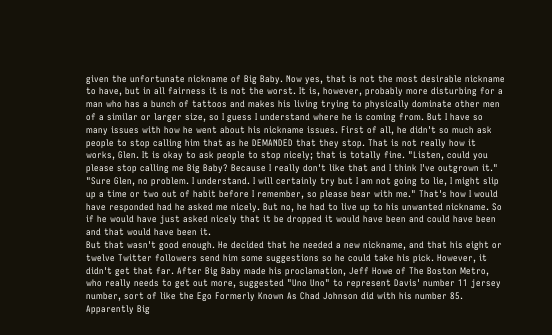given the unfortunate nickname of Big Baby. Now yes, that is not the most desirable nickname to have, but in all fairness it is not the worst. It is, however, probably more disturbing for a man who has a bunch of tattoos and makes his living trying to physically dominate other men of a similar or larger size, so I guess I understand where he is coming from. But I have so many issues with how he went about his nickname issues. First of all, he didn't so much ask people to stop calling him that as he DEMANDED that they stop. That is not really how it works, Glen. It is okay to ask people to stop nicely; that is totally fine. "Listen, could you please stop calling me Big Baby? Because I really don't like that and I think I've outgrown it." "Sure Glen, no problem. I understand. I will certainly try but I am not going to lie, I might slip up a time or two out of habit before I remember, so please bear with me." That's how I would have responded had he asked me nicely. But no, he had to live up to his unwanted nickname. So if he would have just asked nicely that it be dropped it would have been and could have been and that would have been it.
But that wasn't good enough. He decided that he needed a new nickname, and that his eight or twelve Twitter followers send him some suggestions so he could take his pick. However, it didn't get that far. After Big Baby made his proclamation, Jeff Howe of The Boston Metro, who really needs to get out more, suggested "Uno Uno" to represent Davis' number 11 jersey number, sort of like the Ego Formerly Known As Chad Johnson did with his number 85. Apparently Big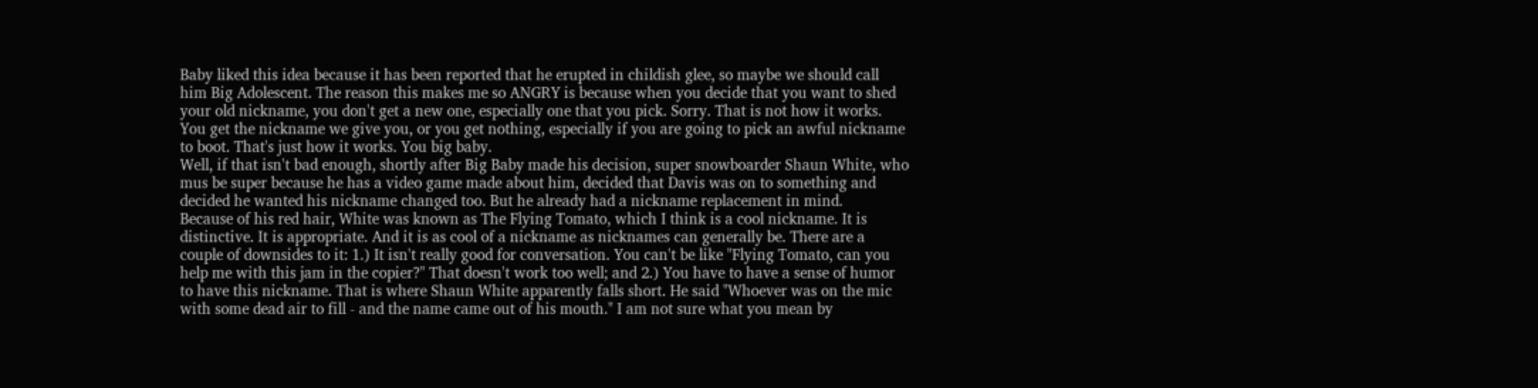Baby liked this idea because it has been reported that he erupted in childish glee, so maybe we should call him Big Adolescent. The reason this makes me so ANGRY is because when you decide that you want to shed your old nickname, you don't get a new one, especially one that you pick. Sorry. That is not how it works. You get the nickname we give you, or you get nothing, especially if you are going to pick an awful nickname to boot. That's just how it works. You big baby.
Well, if that isn't bad enough, shortly after Big Baby made his decision, super snowboarder Shaun White, who mus be super because he has a video game made about him, decided that Davis was on to something and decided he wanted his nickname changed too. But he already had a nickname replacement in mind.
Because of his red hair, White was known as The Flying Tomato, which I think is a cool nickname. It is distinctive. It is appropriate. And it is as cool of a nickname as nicknames can generally be. There are a couple of downsides to it: 1.) It isn't really good for conversation. You can't be like "Flying Tomato, can you help me with this jam in the copier?" That doesn't work too well; and 2.) You have to have a sense of humor to have this nickname. That is where Shaun White apparently falls short. He said "Whoever was on the mic with some dead air to fill - and the name came out of his mouth." I am not sure what you mean by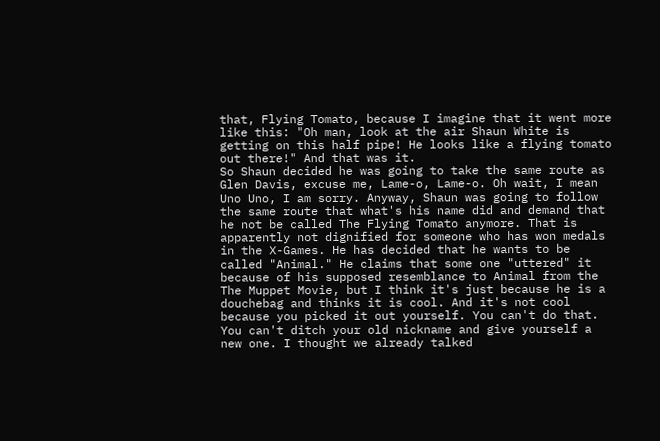that, Flying Tomato, because I imagine that it went more like this: "Oh man, look at the air Shaun White is getting on this half pipe! He looks like a flying tomato out there!" And that was it.
So Shaun decided he was going to take the same route as Glen Davis, excuse me, Lame-o, Lame-o. Oh wait, I mean Uno Uno, I am sorry. Anyway, Shaun was going to follow the same route that what's his name did and demand that he not be called The Flying Tomato anymore. That is apparently not dignified for someone who has won medals in the X-Games. He has decided that he wants to be called "Animal." He claims that some one "uttered" it because of his supposed resemblance to Animal from the The Muppet Movie, but I think it's just because he is a douchebag and thinks it is cool. And it's not cool because you picked it out yourself. You can't do that. You can't ditch your old nickname and give yourself a new one. I thought we already talked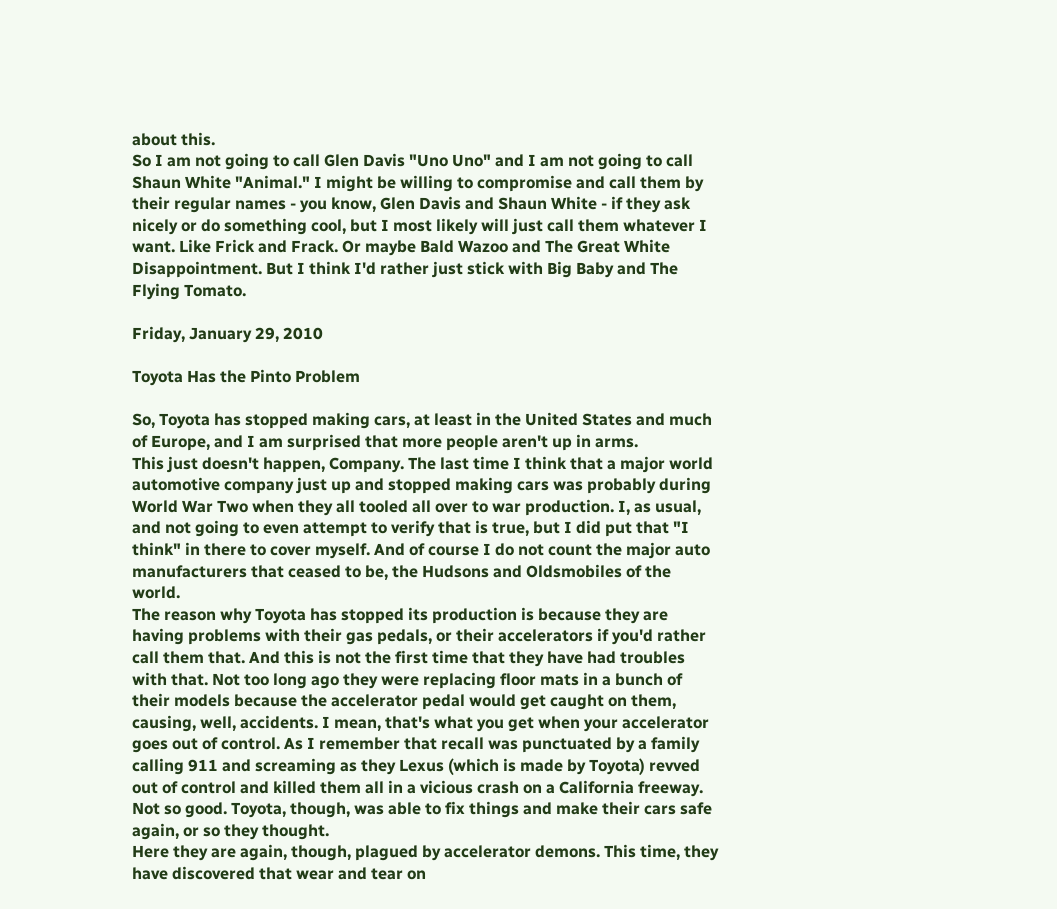about this.
So I am not going to call Glen Davis "Uno Uno" and I am not going to call Shaun White "Animal." I might be willing to compromise and call them by their regular names - you know, Glen Davis and Shaun White - if they ask nicely or do something cool, but I most likely will just call them whatever I want. Like Frick and Frack. Or maybe Bald Wazoo and The Great White Disappointment. But I think I'd rather just stick with Big Baby and The Flying Tomato.

Friday, January 29, 2010

Toyota Has the Pinto Problem

So, Toyota has stopped making cars, at least in the United States and much of Europe, and I am surprised that more people aren't up in arms.
This just doesn't happen, Company. The last time I think that a major world automotive company just up and stopped making cars was probably during World War Two when they all tooled all over to war production. I, as usual, and not going to even attempt to verify that is true, but I did put that "I think" in there to cover myself. And of course I do not count the major auto manufacturers that ceased to be, the Hudsons and Oldsmobiles of the world.
The reason why Toyota has stopped its production is because they are having problems with their gas pedals, or their accelerators if you'd rather call them that. And this is not the first time that they have had troubles with that. Not too long ago they were replacing floor mats in a bunch of their models because the accelerator pedal would get caught on them, causing, well, accidents. I mean, that's what you get when your accelerator goes out of control. As I remember that recall was punctuated by a family calling 911 and screaming as they Lexus (which is made by Toyota) revved out of control and killed them all in a vicious crash on a California freeway. Not so good. Toyota, though, was able to fix things and make their cars safe again, or so they thought.
Here they are again, though, plagued by accelerator demons. This time, they have discovered that wear and tear on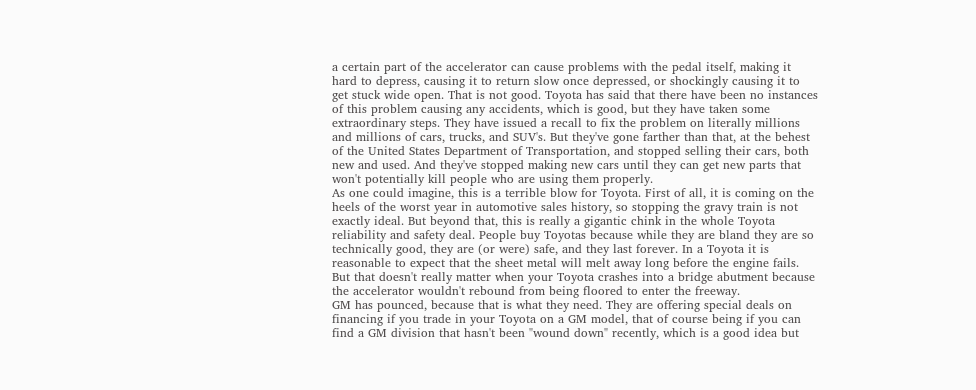a certain part of the accelerator can cause problems with the pedal itself, making it hard to depress, causing it to return slow once depressed, or shockingly causing it to get stuck wide open. That is not good. Toyota has said that there have been no instances of this problem causing any accidents, which is good, but they have taken some extraordinary steps. They have issued a recall to fix the problem on literally millions and millions of cars, trucks, and SUV's. But they've gone farther than that, at the behest of the United States Department of Transportation, and stopped selling their cars, both new and used. And they've stopped making new cars until they can get new parts that won't potentially kill people who are using them properly.
As one could imagine, this is a terrible blow for Toyota. First of all, it is coming on the heels of the worst year in automotive sales history, so stopping the gravy train is not exactly ideal. But beyond that, this is really a gigantic chink in the whole Toyota reliability and safety deal. People buy Toyotas because while they are bland they are so technically good, they are (or were) safe, and they last forever. In a Toyota it is reasonable to expect that the sheet metal will melt away long before the engine fails. But that doesn't really matter when your Toyota crashes into a bridge abutment because the accelerator wouldn't rebound from being floored to enter the freeway.
GM has pounced, because that is what they need. They are offering special deals on financing if you trade in your Toyota on a GM model, that of course being if you can find a GM division that hasn't been "wound down" recently, which is a good idea but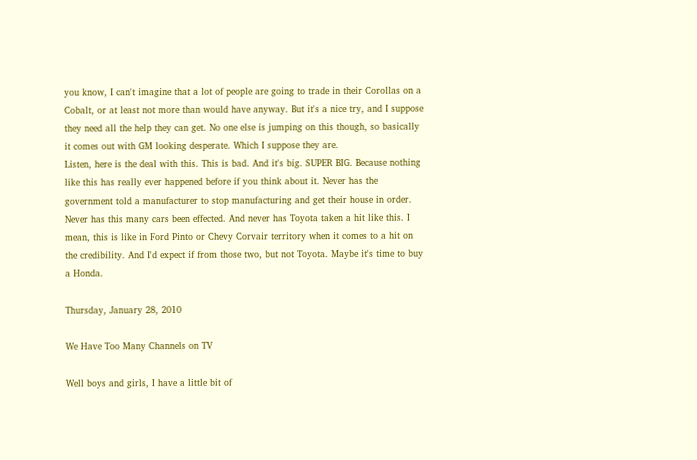you know, I can't imagine that a lot of people are going to trade in their Corollas on a Cobalt, or at least not more than would have anyway. But it's a nice try, and I suppose they need all the help they can get. No one else is jumping on this though, so basically it comes out with GM looking desperate. Which I suppose they are.
Listen, here is the deal with this. This is bad. And it's big. SUPER BIG. Because nothing like this has really ever happened before if you think about it. Never has the government told a manufacturer to stop manufacturing and get their house in order. Never has this many cars been effected. And never has Toyota taken a hit like this. I mean, this is like in Ford Pinto or Chevy Corvair territory when it comes to a hit on the credibility. And I'd expect if from those two, but not Toyota. Maybe it's time to buy a Honda.

Thursday, January 28, 2010

We Have Too Many Channels on TV

Well boys and girls, I have a little bit of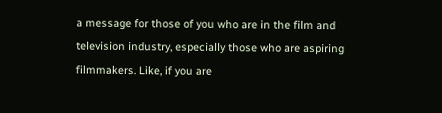a message for those of you who are in the film and television industry, especially those who are aspiring filmmakers. Like, if you are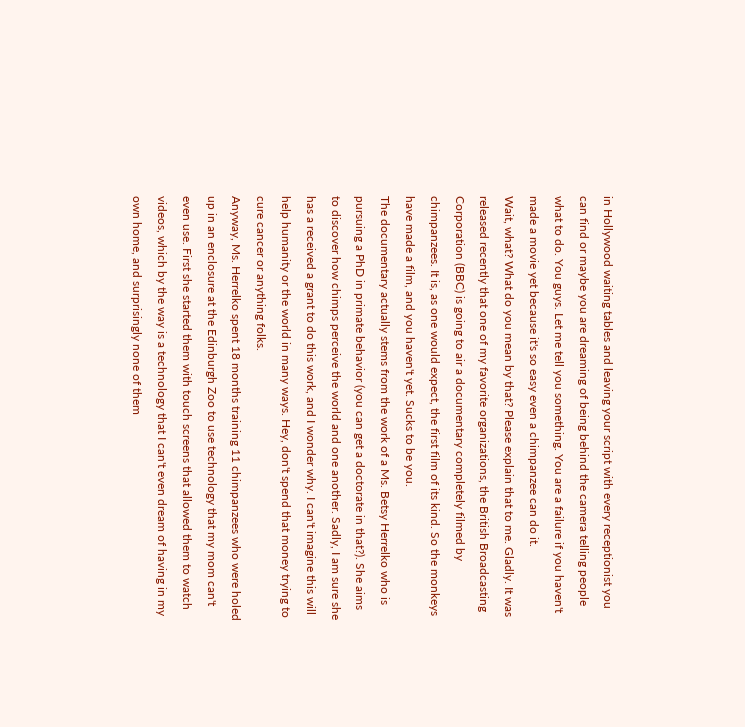in Hollywood waiting tables and leaving your script with every receptionist you can find or maybe you are dreaming of being behind the camera telling people what to do. You guys. Let me tell you something. You are a failure if you haven't made a movie yet because it's so easy even a chimpanzee can do it.
Wait, what? What do you mean by that? Please explain that to me. Gladly. It was released recently that one of my favorite organizations, the British Broadcasting Corporation (BBC) is going to air a documentary completely filmed by chimpanzees. It is, as one would expect, the first film of its kind. So the monkeys have made a film, and you haven't yet. Sucks to be you.
The documentary actually stems from the work of a Ms. Betsy Herrelko who is pursuing a PhD in primate behavior (you can get a doctorate in that?). She aims to discover how chimps perceive the world and one another. Sadly, I am sure she has a received a grant to do this work, and I wonder why. I can't imagine this will help humanity or the world in many ways. Hey, don't spend that money trying to cure cancer or anything folks.
Anyway, Ms. Herrelko spent 18 months training 11 chimpanzees who were holed up in an enclosure at the Edinburgh Zoo to use technology that my mom can't even use. First she started them with touch screens that allowed them to watch videos, which by the way is a technology that I can't even dream of having in my own home, and surprisingly none of them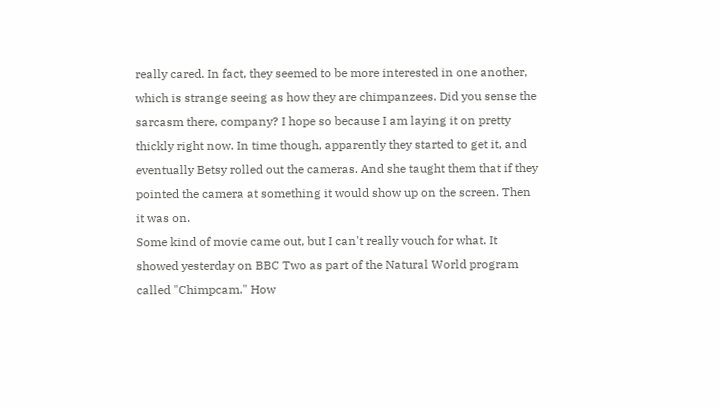really cared. In fact, they seemed to be more interested in one another, which is strange seeing as how they are chimpanzees. Did you sense the sarcasm there, company? I hope so because I am laying it on pretty thickly right now. In time though, apparently they started to get it, and eventually Betsy rolled out the cameras. And she taught them that if they pointed the camera at something it would show up on the screen. Then it was on.
Some kind of movie came out, but I can't really vouch for what. It showed yesterday on BBC Two as part of the Natural World program called "Chimpcam." How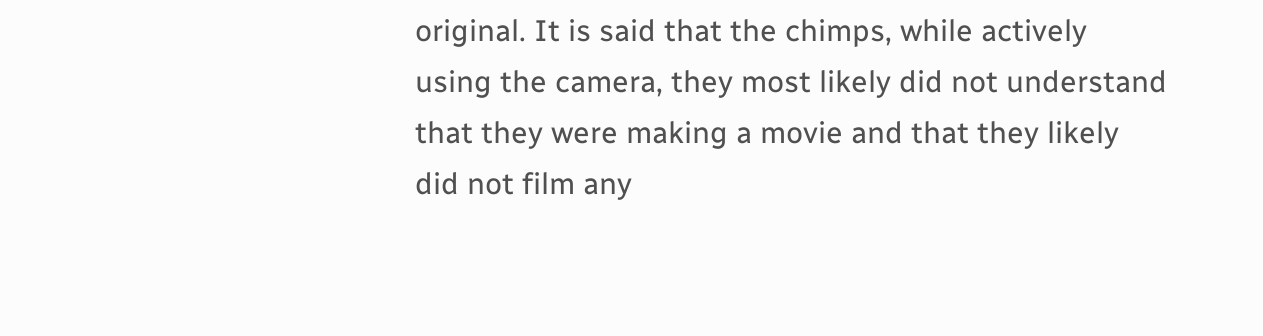original. It is said that the chimps, while actively using the camera, they most likely did not understand that they were making a movie and that they likely did not film any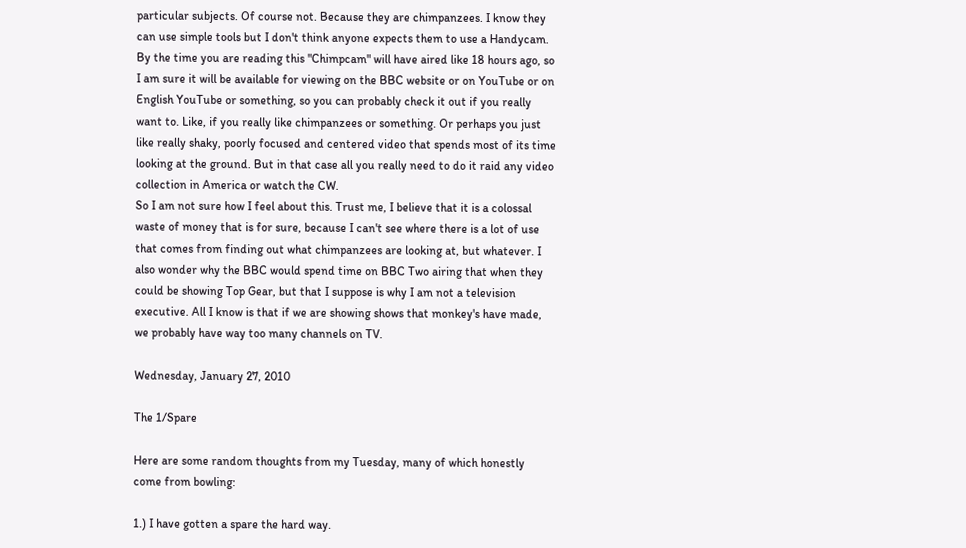particular subjects. Of course not. Because they are chimpanzees. I know they can use simple tools but I don't think anyone expects them to use a Handycam.
By the time you are reading this "Chimpcam" will have aired like 18 hours ago, so I am sure it will be available for viewing on the BBC website or on YouTube or on English YouTube or something, so you can probably check it out if you really want to. Like, if you really like chimpanzees or something. Or perhaps you just like really shaky, poorly focused and centered video that spends most of its time looking at the ground. But in that case all you really need to do it raid any video collection in America or watch the CW.
So I am not sure how I feel about this. Trust me, I believe that it is a colossal waste of money that is for sure, because I can't see where there is a lot of use that comes from finding out what chimpanzees are looking at, but whatever. I also wonder why the BBC would spend time on BBC Two airing that when they could be showing Top Gear, but that I suppose is why I am not a television executive. All I know is that if we are showing shows that monkey's have made, we probably have way too many channels on TV.

Wednesday, January 27, 2010

The 1/Spare

Here are some random thoughts from my Tuesday, many of which honestly come from bowling:

1.) I have gotten a spare the hard way.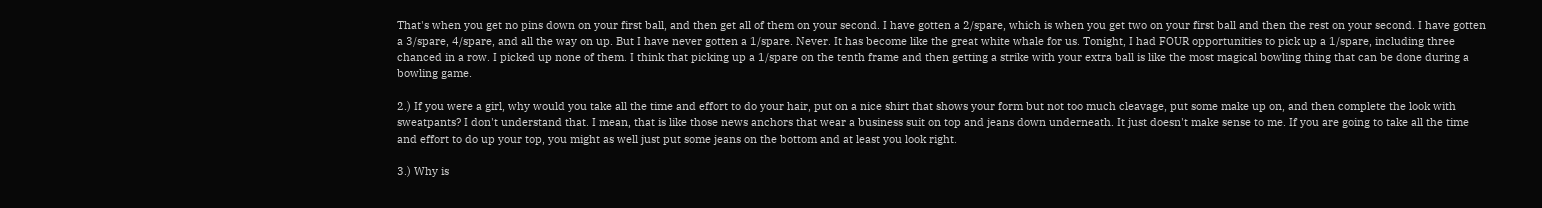That's when you get no pins down on your first ball, and then get all of them on your second. I have gotten a 2/spare, which is when you get two on your first ball and then the rest on your second. I have gotten a 3/spare, 4/spare, and all the way on up. But I have never gotten a 1/spare. Never. It has become like the great white whale for us. Tonight, I had FOUR opportunities to pick up a 1/spare, including three chanced in a row. I picked up none of them. I think that picking up a 1/spare on the tenth frame and then getting a strike with your extra ball is like the most magical bowling thing that can be done during a bowling game.

2.) If you were a girl, why would you take all the time and effort to do your hair, put on a nice shirt that shows your form but not too much cleavage, put some make up on, and then complete the look with sweatpants? I don't understand that. I mean, that is like those news anchors that wear a business suit on top and jeans down underneath. It just doesn't make sense to me. If you are going to take all the time and effort to do up your top, you might as well just put some jeans on the bottom and at least you look right.

3.) Why is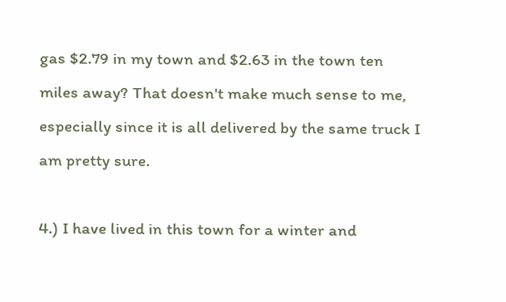gas $2.79 in my town and $2.63 in the town ten miles away? That doesn't make much sense to me, especially since it is all delivered by the same truck I am pretty sure.

4.) I have lived in this town for a winter and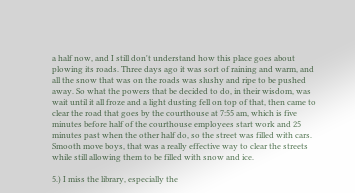a half now, and I still don't understand how this place goes about plowing its roads. Three days ago it was sort of raining and warm, and all the snow that was on the roads was slushy and ripe to be pushed away. So what the powers that be decided to do, in their wisdom, was wait until it all froze and a light dusting fell on top of that, then came to clear the road that goes by the courthouse at 7:55 am, which is five minutes before half of the courthouse employees start work and 25 minutes past when the other half do, so the street was filled with cars. Smooth move boys, that was a really effective way to clear the streets while still allowing them to be filled with snow and ice.

5.) I miss the library, especially the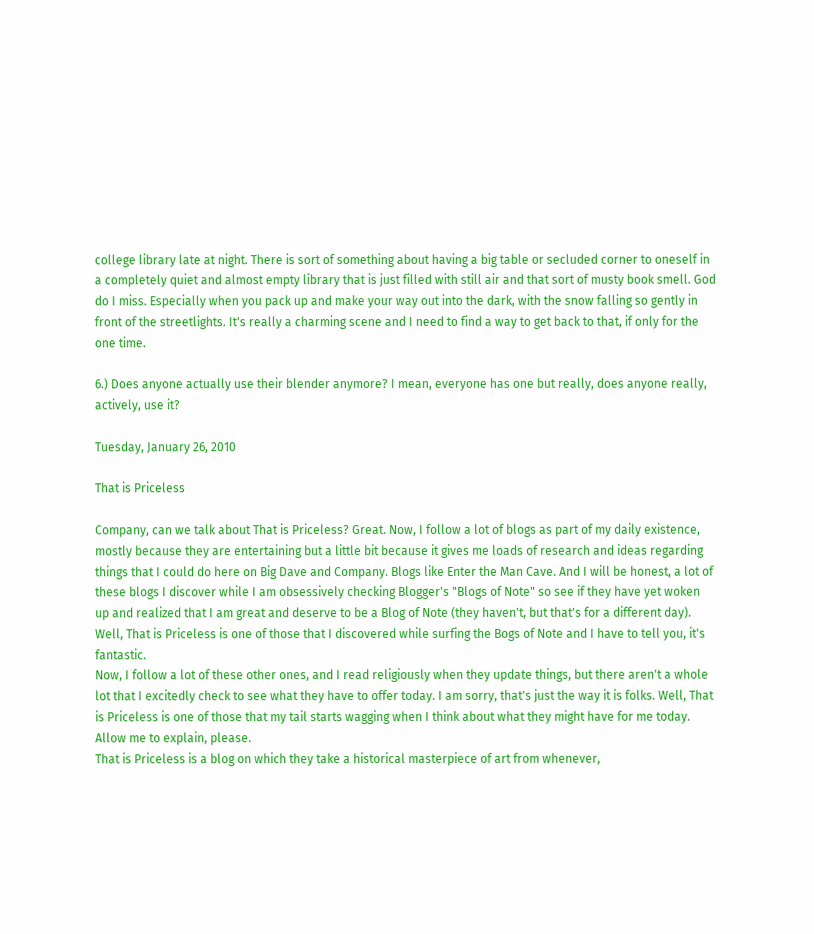college library late at night. There is sort of something about having a big table or secluded corner to oneself in a completely quiet and almost empty library that is just filled with still air and that sort of musty book smell. God do I miss. Especially when you pack up and make your way out into the dark, with the snow falling so gently in front of the streetlights. It's really a charming scene and I need to find a way to get back to that, if only for the one time.

6.) Does anyone actually use their blender anymore? I mean, everyone has one but really, does anyone really, actively, use it?

Tuesday, January 26, 2010

That is Priceless

Company, can we talk about That is Priceless? Great. Now, I follow a lot of blogs as part of my daily existence, mostly because they are entertaining but a little bit because it gives me loads of research and ideas regarding things that I could do here on Big Dave and Company. Blogs like Enter the Man Cave. And I will be honest, a lot of these blogs I discover while I am obsessively checking Blogger's "Blogs of Note" so see if they have yet woken up and realized that I am great and deserve to be a Blog of Note (they haven't, but that's for a different day). Well, That is Priceless is one of those that I discovered while surfing the Bogs of Note and I have to tell you, it's fantastic.
Now, I follow a lot of these other ones, and I read religiously when they update things, but there aren't a whole lot that I excitedly check to see what they have to offer today. I am sorry, that's just the way it is folks. Well, That is Priceless is one of those that my tail starts wagging when I think about what they might have for me today. Allow me to explain, please.
That is Priceless is a blog on which they take a historical masterpiece of art from whenever,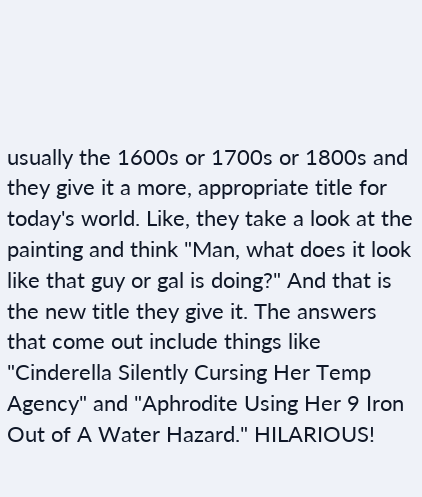usually the 1600s or 1700s or 1800s and they give it a more, appropriate title for today's world. Like, they take a look at the painting and think "Man, what does it look like that guy or gal is doing?" And that is the new title they give it. The answers that come out include things like "Cinderella Silently Cursing Her Temp Agency" and "Aphrodite Using Her 9 Iron Out of A Water Hazard." HILARIOUS!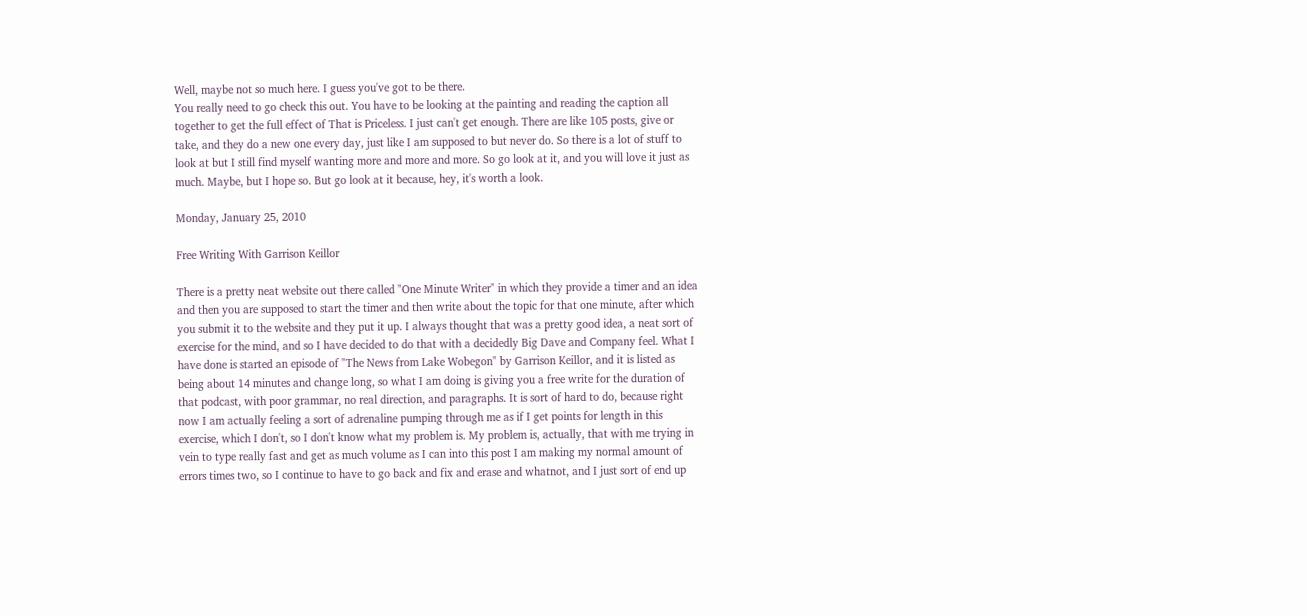Well, maybe not so much here. I guess you've got to be there.
You really need to go check this out. You have to be looking at the painting and reading the caption all together to get the full effect of That is Priceless. I just can't get enough. There are like 105 posts, give or take, and they do a new one every day, just like I am supposed to but never do. So there is a lot of stuff to look at but I still find myself wanting more and more and more. So go look at it, and you will love it just as much. Maybe, but I hope so. But go look at it because, hey, it's worth a look.

Monday, January 25, 2010

Free Writing With Garrison Keillor

There is a pretty neat website out there called "One Minute Writer" in which they provide a timer and an idea and then you are supposed to start the timer and then write about the topic for that one minute, after which you submit it to the website and they put it up. I always thought that was a pretty good idea, a neat sort of exercise for the mind, and so I have decided to do that with a decidedly Big Dave and Company feel. What I have done is started an episode of "The News from Lake Wobegon" by Garrison Keillor, and it is listed as being about 14 minutes and change long, so what I am doing is giving you a free write for the duration of that podcast, with poor grammar, no real direction, and paragraphs. It is sort of hard to do, because right now I am actually feeling a sort of adrenaline pumping through me as if I get points for length in this exercise, which I don't, so I don't know what my problem is. My problem is, actually, that with me trying in vein to type really fast and get as much volume as I can into this post I am making my normal amount of errors times two, so I continue to have to go back and fix and erase and whatnot, and I just sort of end up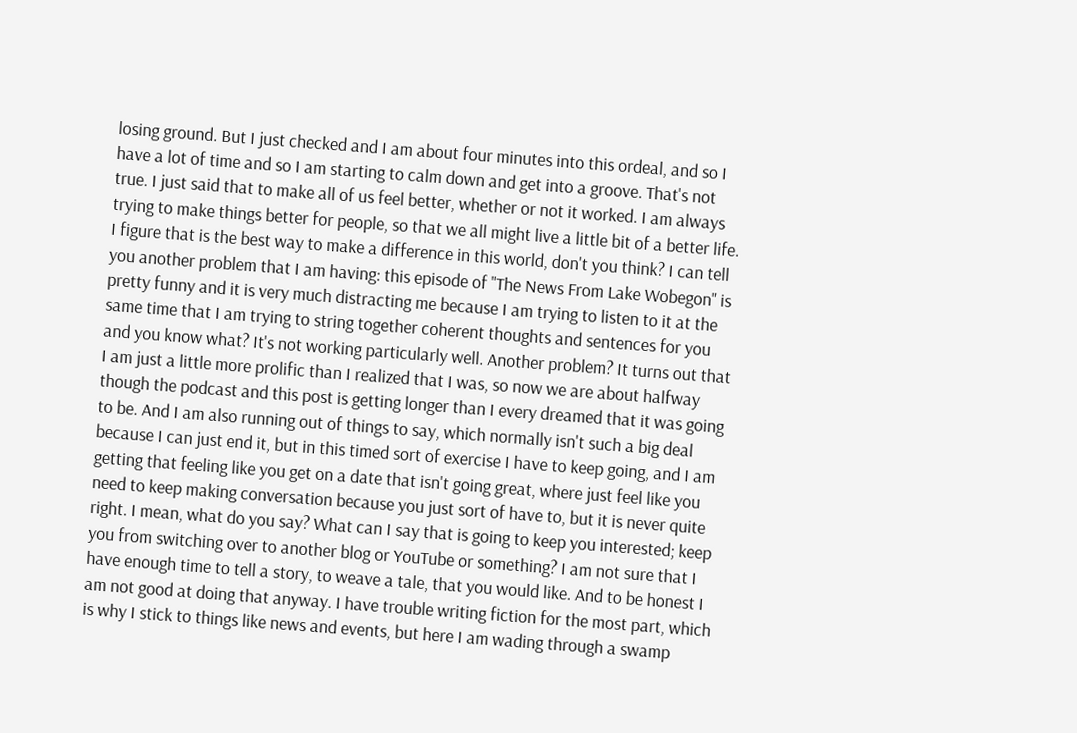losing ground. But I just checked and I am about four minutes into this ordeal, and so I have a lot of time and so I am starting to calm down and get into a groove. That's not true. I just said that to make all of us feel better, whether or not it worked. I am always trying to make things better for people, so that we all might live a little bit of a better life. I figure that is the best way to make a difference in this world, don't you think? I can tell you another problem that I am having: this episode of "The News From Lake Wobegon" is pretty funny and it is very much distracting me because I am trying to listen to it at the same time that I am trying to string together coherent thoughts and sentences for you and you know what? It's not working particularly well. Another problem? It turns out that I am just a little more prolific than I realized that I was, so now we are about halfway though the podcast and this post is getting longer than I every dreamed that it was going to be. And I am also running out of things to say, which normally isn't such a big deal because I can just end it, but in this timed sort of exercise I have to keep going, and I am getting that feeling like you get on a date that isn't going great, where just feel like you need to keep making conversation because you just sort of have to, but it is never quite right. I mean, what do you say? What can I say that is going to keep you interested; keep you from switching over to another blog or YouTube or something? I am not sure that I have enough time to tell a story, to weave a tale, that you would like. And to be honest I am not good at doing that anyway. I have trouble writing fiction for the most part, which is why I stick to things like news and events, but here I am wading through a swamp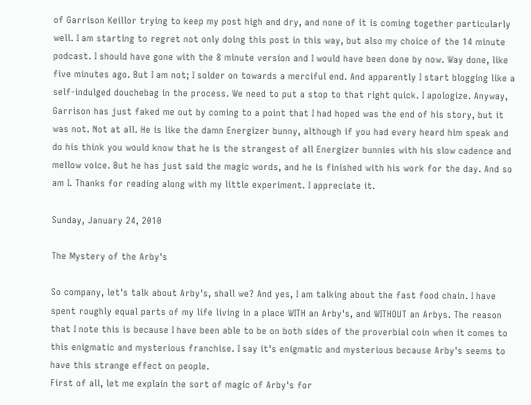of Garrison Keillor trying to keep my post high and dry, and none of it is coming together particularly well. I am starting to regret not only doing this post in this way, but also my choice of the 14 minute podcast. I should have gone with the 8 minute version and I would have been done by now. Way done, like five minutes ago. But I am not; I solder on towards a merciful end. And apparently I start blogging like a self-indulged douchebag in the process. We need to put a stop to that right quick. I apologize. Anyway, Garrison has just faked me out by coming to a point that I had hoped was the end of his story, but it was not. Not at all. He is like the damn Energizer bunny, although if you had every heard him speak and do his think you would know that he is the strangest of all Energizer bunnies with his slow cadence and mellow voice. But he has just said the magic words, and he is finished with his work for the day. And so am I. Thanks for reading along with my little experiment. I appreciate it.

Sunday, January 24, 2010

The Mystery of the Arby's

So company, let's talk about Arby's, shall we? And yes, I am talking about the fast food chain. I have spent roughly equal parts of my life living in a place WITH an Arby's, and WITHOUT an Arbys. The reason that I note this is because I have been able to be on both sides of the proverbial coin when it comes to this enigmatic and mysterious franchise. I say it's enigmatic and mysterious because Arby's seems to have this strange effect on people.
First of all, let me explain the sort of magic of Arby's for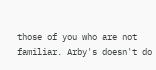those of you who are not familiar. Arby's doesn't do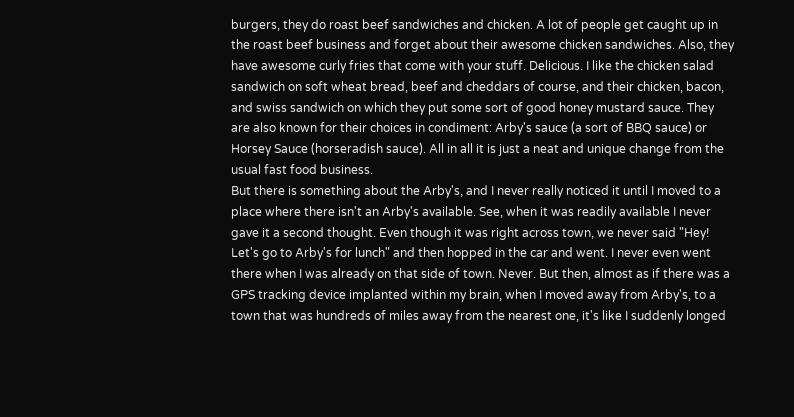burgers, they do roast beef sandwiches and chicken. A lot of people get caught up in the roast beef business and forget about their awesome chicken sandwiches. Also, they have awesome curly fries that come with your stuff. Delicious. I like the chicken salad sandwich on soft wheat bread, beef and cheddars of course, and their chicken, bacon, and swiss sandwich on which they put some sort of good honey mustard sauce. They are also known for their choices in condiment: Arby's sauce (a sort of BBQ sauce) or Horsey Sauce (horseradish sauce). All in all it is just a neat and unique change from the usual fast food business.
But there is something about the Arby's, and I never really noticed it until I moved to a place where there isn't an Arby's available. See, when it was readily available I never gave it a second thought. Even though it was right across town, we never said "Hey! Let's go to Arby's for lunch" and then hopped in the car and went. I never even went there when I was already on that side of town. Never. But then, almost as if there was a GPS tracking device implanted within my brain, when I moved away from Arby's, to a town that was hundreds of miles away from the nearest one, it's like I suddenly longed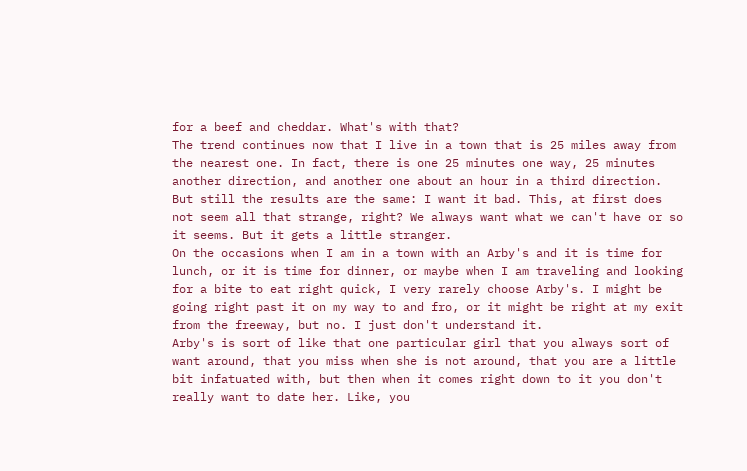for a beef and cheddar. What's with that?
The trend continues now that I live in a town that is 25 miles away from the nearest one. In fact, there is one 25 minutes one way, 25 minutes another direction, and another one about an hour in a third direction. But still the results are the same: I want it bad. This, at first does not seem all that strange, right? We always want what we can't have or so it seems. But it gets a little stranger.
On the occasions when I am in a town with an Arby's and it is time for lunch, or it is time for dinner, or maybe when I am traveling and looking for a bite to eat right quick, I very rarely choose Arby's. I might be going right past it on my way to and fro, or it might be right at my exit from the freeway, but no. I just don't understand it.
Arby's is sort of like that one particular girl that you always sort of want around, that you miss when she is not around, that you are a little bit infatuated with, but then when it comes right down to it you don't really want to date her. Like, you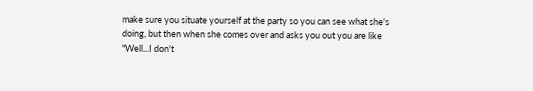make sure you situate yourself at the party so you can see what she's doing, but then when she comes over and asks you out you are like "Well...I don't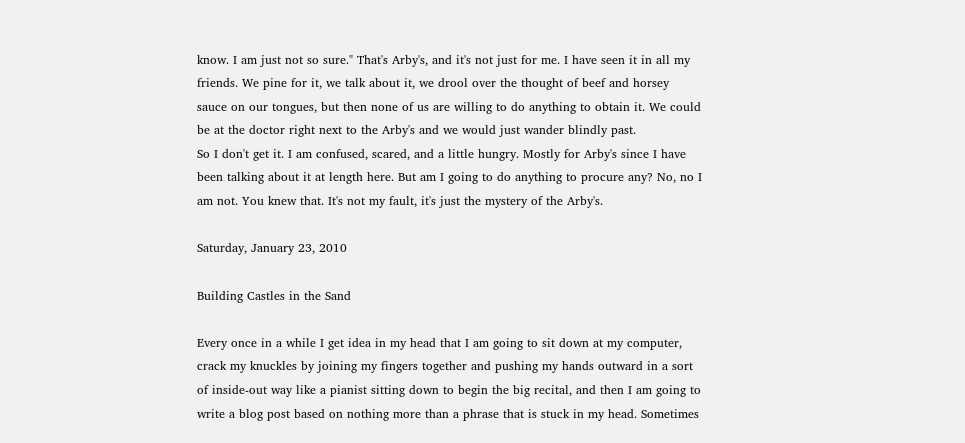know. I am just not so sure." That's Arby's, and it's not just for me. I have seen it in all my friends. We pine for it, we talk about it, we drool over the thought of beef and horsey sauce on our tongues, but then none of us are willing to do anything to obtain it. We could be at the doctor right next to the Arby's and we would just wander blindly past.
So I don't get it. I am confused, scared, and a little hungry. Mostly for Arby's since I have been talking about it at length here. But am I going to do anything to procure any? No, no I am not. You knew that. It's not my fault, it's just the mystery of the Arby's.

Saturday, January 23, 2010

Building Castles in the Sand

Every once in a while I get idea in my head that I am going to sit down at my computer, crack my knuckles by joining my fingers together and pushing my hands outward in a sort of inside-out way like a pianist sitting down to begin the big recital, and then I am going to write a blog post based on nothing more than a phrase that is stuck in my head. Sometimes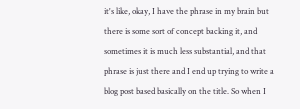it's like, okay, I have the phrase in my brain but there is some sort of concept backing it, and sometimes it is much less substantial, and that phrase is just there and I end up trying to write a blog post based basically on the title. So when I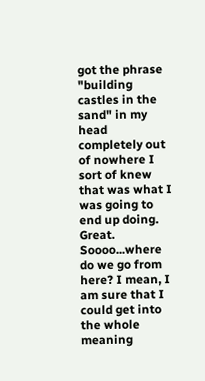got the phrase "building castles in the sand" in my head completely out of nowhere I sort of knew that was what I was going to end up doing. Great.
Soooo...where do we go from here? I mean, I am sure that I could get into the whole meaning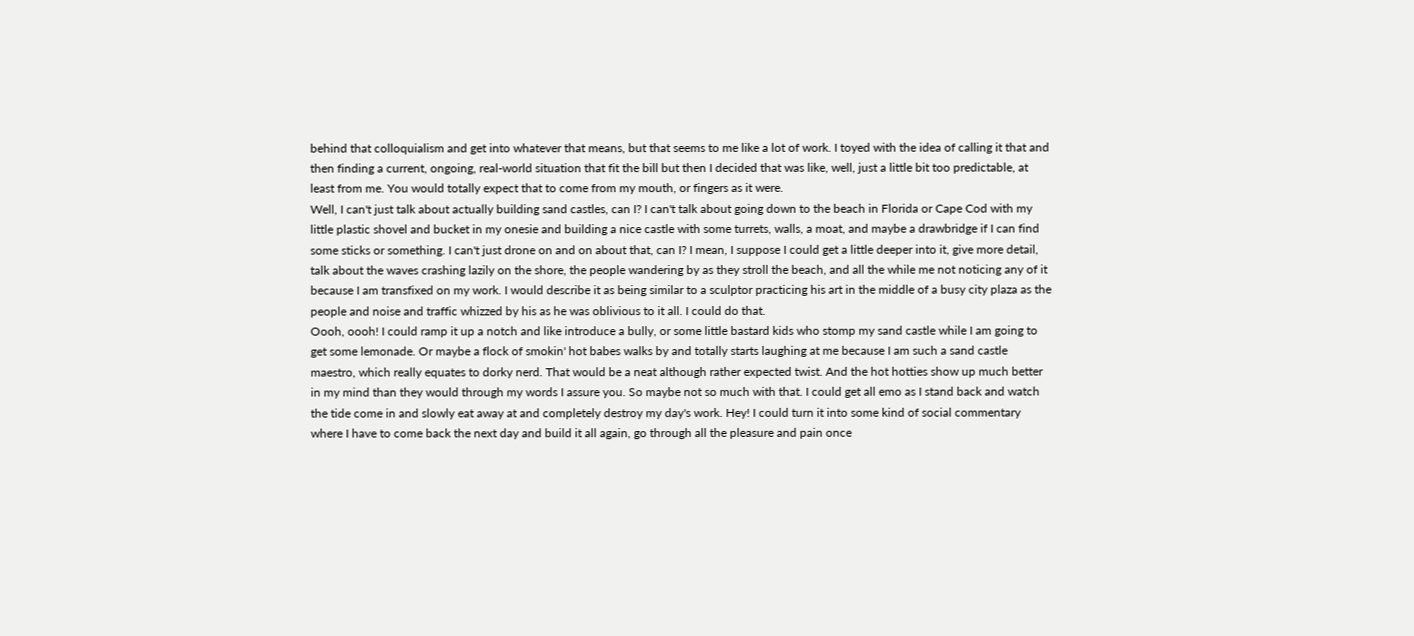behind that colloquialism and get into whatever that means, but that seems to me like a lot of work. I toyed with the idea of calling it that and then finding a current, ongoing, real-world situation that fit the bill but then I decided that was like, well, just a little bit too predictable, at least from me. You would totally expect that to come from my mouth, or fingers as it were.
Well, I can't just talk about actually building sand castles, can I? I can't talk about going down to the beach in Florida or Cape Cod with my little plastic shovel and bucket in my onesie and building a nice castle with some turrets, walls, a moat, and maybe a drawbridge if I can find some sticks or something. I can't just drone on and on about that, can I? I mean, I suppose I could get a little deeper into it, give more detail, talk about the waves crashing lazily on the shore, the people wandering by as they stroll the beach, and all the while me not noticing any of it because I am transfixed on my work. I would describe it as being similar to a sculptor practicing his art in the middle of a busy city plaza as the people and noise and traffic whizzed by his as he was oblivious to it all. I could do that.
Oooh, oooh! I could ramp it up a notch and like introduce a bully, or some little bastard kids who stomp my sand castle while I am going to get some lemonade. Or maybe a flock of smokin' hot babes walks by and totally starts laughing at me because I am such a sand castle maestro, which really equates to dorky nerd. That would be a neat although rather expected twist. And the hot hotties show up much better in my mind than they would through my words I assure you. So maybe not so much with that. I could get all emo as I stand back and watch the tide come in and slowly eat away at and completely destroy my day's work. Hey! I could turn it into some kind of social commentary where I have to come back the next day and build it all again, go through all the pleasure and pain once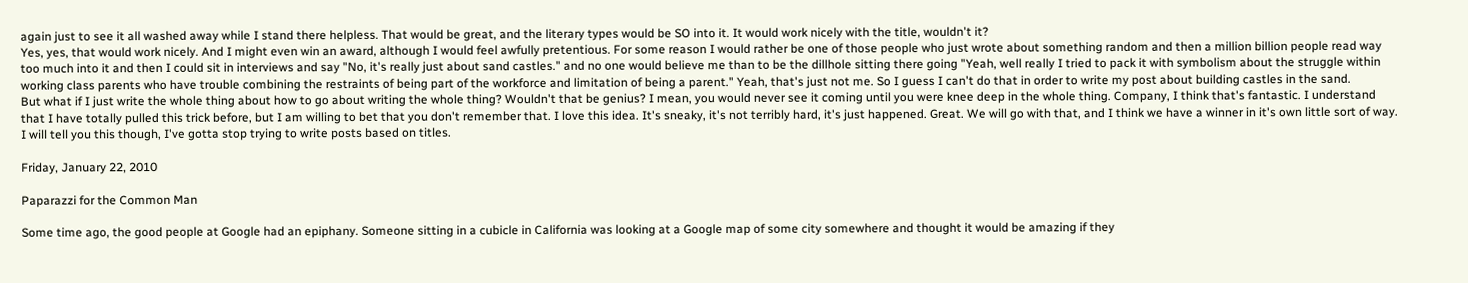again just to see it all washed away while I stand there helpless. That would be great, and the literary types would be SO into it. It would work nicely with the title, wouldn't it?
Yes, yes, that would work nicely. And I might even win an award, although I would feel awfully pretentious. For some reason I would rather be one of those people who just wrote about something random and then a million billion people read way too much into it and then I could sit in interviews and say "No, it's really just about sand castles." and no one would believe me than to be the dillhole sitting there going "Yeah, well really I tried to pack it with symbolism about the struggle within working class parents who have trouble combining the restraints of being part of the workforce and limitation of being a parent." Yeah, that's just not me. So I guess I can't do that in order to write my post about building castles in the sand.
But what if I just write the whole thing about how to go about writing the whole thing? Wouldn't that be genius? I mean, you would never see it coming until you were knee deep in the whole thing. Company, I think that's fantastic. I understand that I have totally pulled this trick before, but I am willing to bet that you don't remember that. I love this idea. It's sneaky, it's not terribly hard, it's just happened. Great. We will go with that, and I think we have a winner in it's own little sort of way. I will tell you this though, I've gotta stop trying to write posts based on titles.

Friday, January 22, 2010

Paparazzi for the Common Man

Some time ago, the good people at Google had an epiphany. Someone sitting in a cubicle in California was looking at a Google map of some city somewhere and thought it would be amazing if they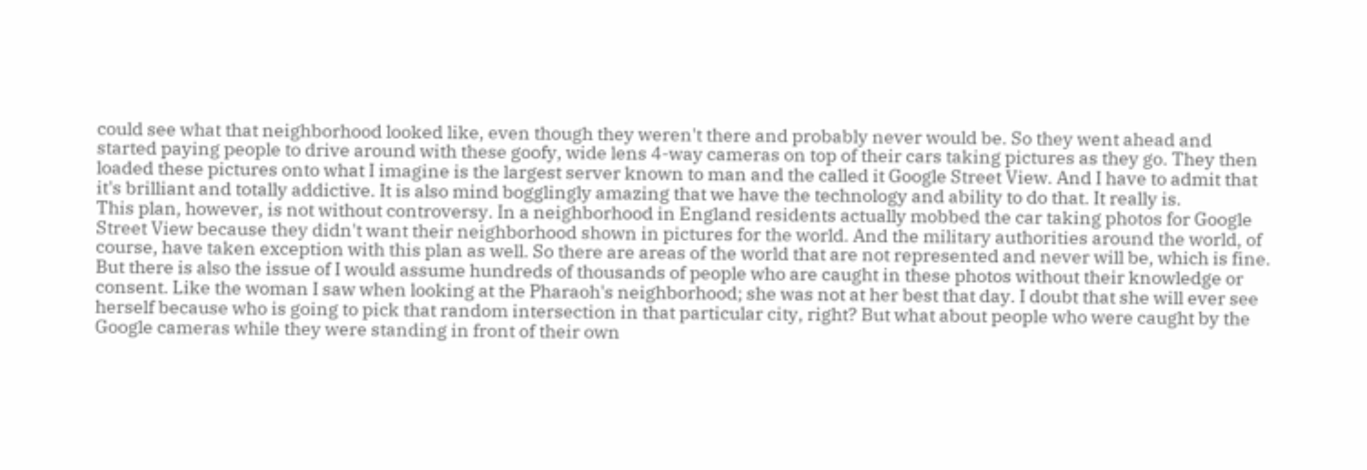could see what that neighborhood looked like, even though they weren't there and probably never would be. So they went ahead and started paying people to drive around with these goofy, wide lens 4-way cameras on top of their cars taking pictures as they go. They then loaded these pictures onto what I imagine is the largest server known to man and the called it Google Street View. And I have to admit that it's brilliant and totally addictive. It is also mind bogglingly amazing that we have the technology and ability to do that. It really is.
This plan, however, is not without controversy. In a neighborhood in England residents actually mobbed the car taking photos for Google Street View because they didn't want their neighborhood shown in pictures for the world. And the military authorities around the world, of course, have taken exception with this plan as well. So there are areas of the world that are not represented and never will be, which is fine. But there is also the issue of I would assume hundreds of thousands of people who are caught in these photos without their knowledge or consent. Like the woman I saw when looking at the Pharaoh's neighborhood; she was not at her best that day. I doubt that she will ever see herself because who is going to pick that random intersection in that particular city, right? But what about people who were caught by the Google cameras while they were standing in front of their own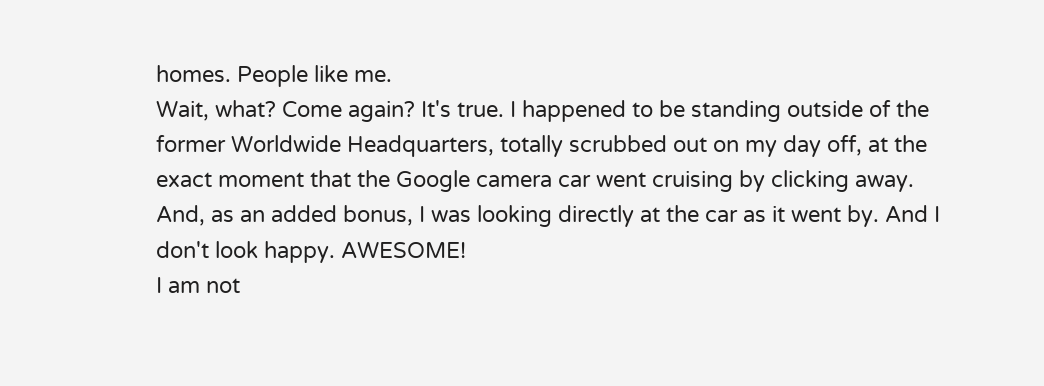homes. People like me.
Wait, what? Come again? It's true. I happened to be standing outside of the former Worldwide Headquarters, totally scrubbed out on my day off, at the exact moment that the Google camera car went cruising by clicking away. And, as an added bonus, I was looking directly at the car as it went by. And I don't look happy. AWESOME!
I am not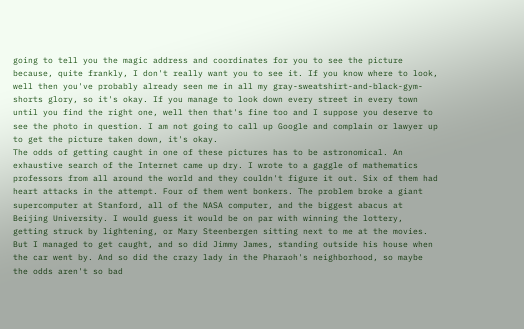going to tell you the magic address and coordinates for you to see the picture because, quite frankly, I don't really want you to see it. If you know where to look, well then you've probably already seen me in all my gray-sweatshirt-and-black-gym-shorts glory, so it's okay. If you manage to look down every street in every town until you find the right one, well then that's fine too and I suppose you deserve to see the photo in question. I am not going to call up Google and complain or lawyer up to get the picture taken down, it's okay.
The odds of getting caught in one of these pictures has to be astronomical. An exhaustive search of the Internet came up dry. I wrote to a gaggle of mathematics professors from all around the world and they couldn't figure it out. Six of them had heart attacks in the attempt. Four of them went bonkers. The problem broke a giant supercomputer at Stanford, all of the NASA computer, and the biggest abacus at Beijing University. I would guess it would be on par with winning the lottery, getting struck by lightening, or Mary Steenbergen sitting next to me at the movies. But I managed to get caught, and so did Jimmy James, standing outside his house when the car went by. And so did the crazy lady in the Pharaoh's neighborhood, so maybe the odds aren't so bad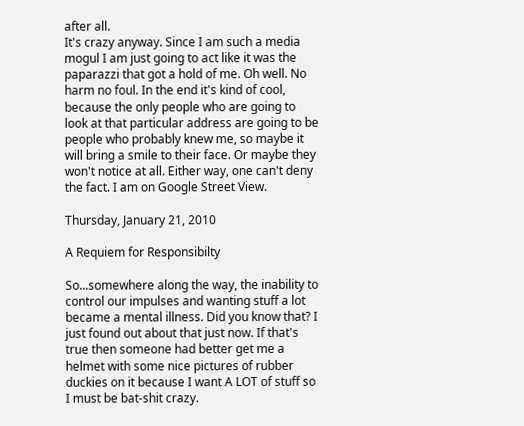after all.
It's crazy anyway. Since I am such a media mogul I am just going to act like it was the paparazzi that got a hold of me. Oh well. No harm no foul. In the end it's kind of cool, because the only people who are going to look at that particular address are going to be people who probably knew me, so maybe it will bring a smile to their face. Or maybe they won't notice at all. Either way, one can't deny the fact. I am on Google Street View.

Thursday, January 21, 2010

A Requiem for Responsibilty

So...somewhere along the way, the inability to control our impulses and wanting stuff a lot became a mental illness. Did you know that? I just found out about that just now. If that's true then someone had better get me a helmet with some nice pictures of rubber duckies on it because I want A LOT of stuff so I must be bat-shit crazy.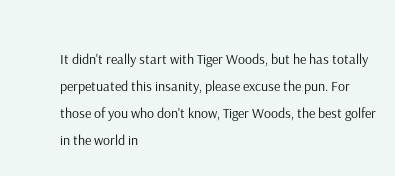It didn't really start with Tiger Woods, but he has totally perpetuated this insanity, please excuse the pun. For those of you who don't know, Tiger Woods, the best golfer in the world in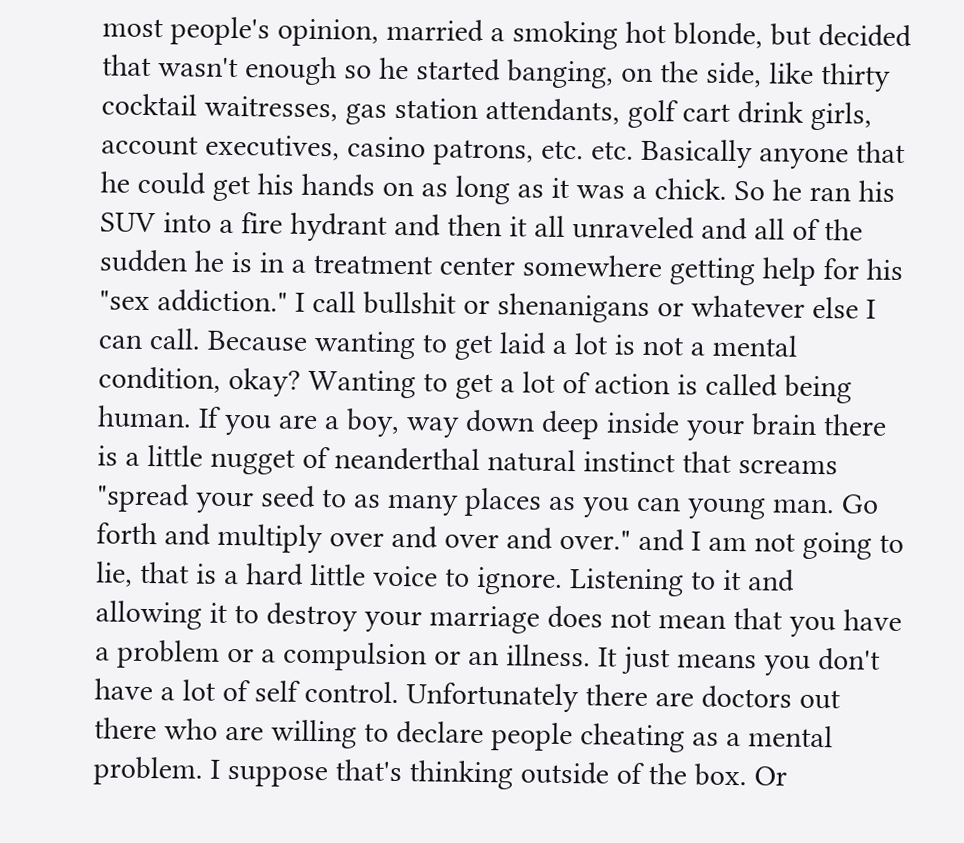most people's opinion, married a smoking hot blonde, but decided that wasn't enough so he started banging, on the side, like thirty cocktail waitresses, gas station attendants, golf cart drink girls, account executives, casino patrons, etc. etc. Basically anyone that he could get his hands on as long as it was a chick. So he ran his SUV into a fire hydrant and then it all unraveled and all of the sudden he is in a treatment center somewhere getting help for his "sex addiction." I call bullshit or shenanigans or whatever else I can call. Because wanting to get laid a lot is not a mental condition, okay? Wanting to get a lot of action is called being human. If you are a boy, way down deep inside your brain there is a little nugget of neanderthal natural instinct that screams "spread your seed to as many places as you can young man. Go forth and multiply over and over and over." and I am not going to lie, that is a hard little voice to ignore. Listening to it and allowing it to destroy your marriage does not mean that you have a problem or a compulsion or an illness. It just means you don't have a lot of self control. Unfortunately there are doctors out there who are willing to declare people cheating as a mental problem. I suppose that's thinking outside of the box. Or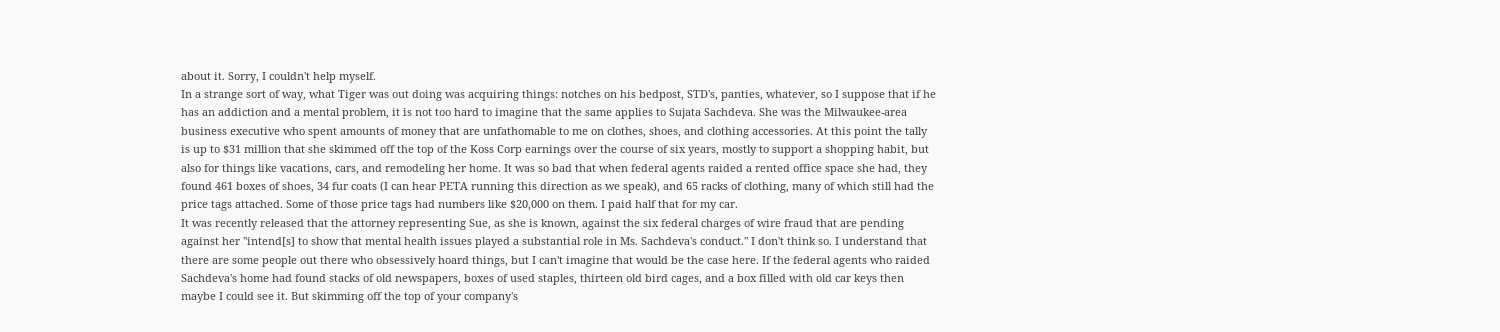about it. Sorry, I couldn't help myself.
In a strange sort of way, what Tiger was out doing was acquiring things: notches on his bedpost, STD's, panties, whatever, so I suppose that if he has an addiction and a mental problem, it is not too hard to imagine that the same applies to Sujata Sachdeva. She was the Milwaukee-area business executive who spent amounts of money that are unfathomable to me on clothes, shoes, and clothing accessories. At this point the tally is up to $31 million that she skimmed off the top of the Koss Corp earnings over the course of six years, mostly to support a shopping habit, but also for things like vacations, cars, and remodeling her home. It was so bad that when federal agents raided a rented office space she had, they found 461 boxes of shoes, 34 fur coats (I can hear PETA running this direction as we speak), and 65 racks of clothing, many of which still had the price tags attached. Some of those price tags had numbers like $20,000 on them. I paid half that for my car.
It was recently released that the attorney representing Sue, as she is known, against the six federal charges of wire fraud that are pending against her "intend[s] to show that mental health issues played a substantial role in Ms. Sachdeva's conduct." I don't think so. I understand that there are some people out there who obsessively hoard things, but I can't imagine that would be the case here. If the federal agents who raided Sachdeva's home had found stacks of old newspapers, boxes of used staples, thirteen old bird cages, and a box filled with old car keys then maybe I could see it. But skimming off the top of your company's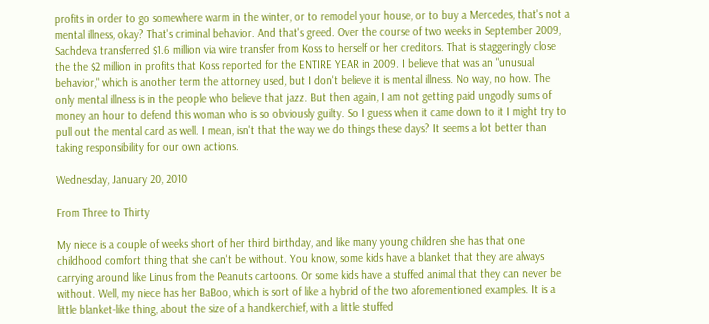profits in order to go somewhere warm in the winter, or to remodel your house, or to buy a Mercedes, that's not a mental illness, okay? That's criminal behavior. And that's greed. Over the course of two weeks in September 2009, Sachdeva transferred $1.6 million via wire transfer from Koss to herself or her creditors. That is staggeringly close the the $2 million in profits that Koss reported for the ENTIRE YEAR in 2009. I believe that was an "unusual behavior," which is another term the attorney used, but I don't believe it is mental illness. No way, no how. The only mental illness is in the people who believe that jazz. But then again, I am not getting paid ungodly sums of money an hour to defend this woman who is so obviously guilty. So I guess when it came down to it I might try to pull out the mental card as well. I mean, isn't that the way we do things these days? It seems a lot better than taking responsibility for our own actions.

Wednesday, January 20, 2010

From Three to Thirty

My niece is a couple of weeks short of her third birthday, and like many young children she has that one childhood comfort thing that she can't be without. You know, some kids have a blanket that they are always carrying around like Linus from the Peanuts cartoons. Or some kids have a stuffed animal that they can never be without. Well, my niece has her BaBoo, which is sort of like a hybrid of the two aforementioned examples. It is a little blanket-like thing, about the size of a handkerchief, with a little stuffed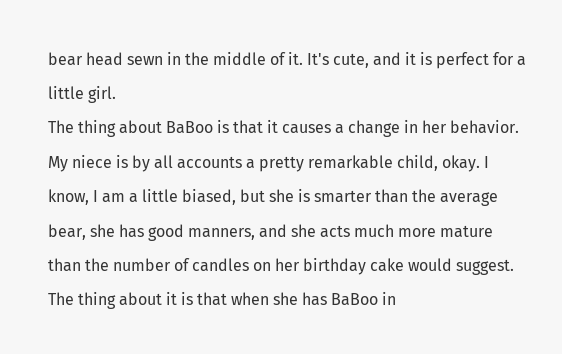bear head sewn in the middle of it. It's cute, and it is perfect for a little girl.
The thing about BaBoo is that it causes a change in her behavior. My niece is by all accounts a pretty remarkable child, okay. I know, I am a little biased, but she is smarter than the average bear, she has good manners, and she acts much more mature than the number of candles on her birthday cake would suggest. The thing about it is that when she has BaBoo in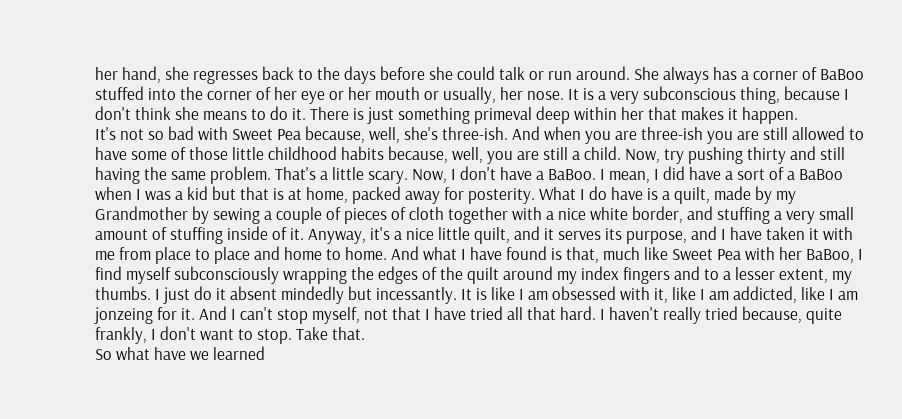her hand, she regresses back to the days before she could talk or run around. She always has a corner of BaBoo stuffed into the corner of her eye or her mouth or usually, her nose. It is a very subconscious thing, because I don't think she means to do it. There is just something primeval deep within her that makes it happen.
It's not so bad with Sweet Pea because, well, she's three-ish. And when you are three-ish you are still allowed to have some of those little childhood habits because, well, you are still a child. Now, try pushing thirty and still having the same problem. That's a little scary. Now, I don't have a BaBoo. I mean, I did have a sort of a BaBoo when I was a kid but that is at home, packed away for posterity. What I do have is a quilt, made by my Grandmother by sewing a couple of pieces of cloth together with a nice white border, and stuffing a very small amount of stuffing inside of it. Anyway, it's a nice little quilt, and it serves its purpose, and I have taken it with me from place to place and home to home. And what I have found is that, much like Sweet Pea with her BaBoo, I find myself subconsciously wrapping the edges of the quilt around my index fingers and to a lesser extent, my thumbs. I just do it absent mindedly but incessantly. It is like I am obsessed with it, like I am addicted, like I am jonzeing for it. And I can't stop myself, not that I have tried all that hard. I haven't really tried because, quite frankly, I don't want to stop. Take that.
So what have we learned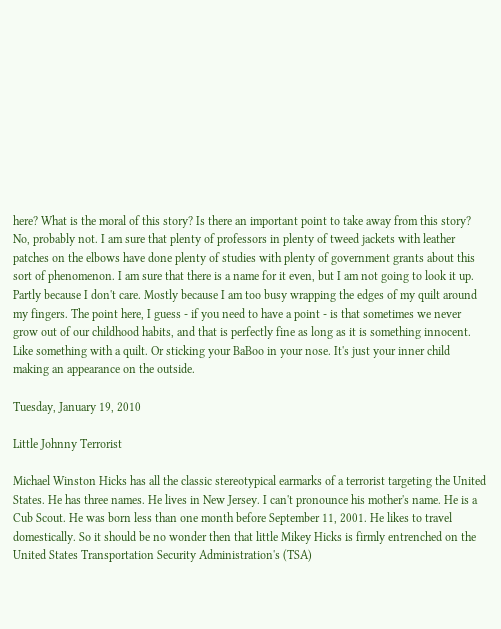here? What is the moral of this story? Is there an important point to take away from this story? No, probably not. I am sure that plenty of professors in plenty of tweed jackets with leather patches on the elbows have done plenty of studies with plenty of government grants about this sort of phenomenon. I am sure that there is a name for it even, but I am not going to look it up. Partly because I don't care. Mostly because I am too busy wrapping the edges of my quilt around my fingers. The point here, I guess - if you need to have a point - is that sometimes we never grow out of our childhood habits, and that is perfectly fine as long as it is something innocent. Like something with a quilt. Or sticking your BaBoo in your nose. It's just your inner child making an appearance on the outside.

Tuesday, January 19, 2010

Little Johnny Terrorist

Michael Winston Hicks has all the classic stereotypical earmarks of a terrorist targeting the United States. He has three names. He lives in New Jersey. I can't pronounce his mother's name. He is a Cub Scout. He was born less than one month before September 11, 2001. He likes to travel domestically. So it should be no wonder then that little Mikey Hicks is firmly entrenched on the United States Transportation Security Administration's (TSA)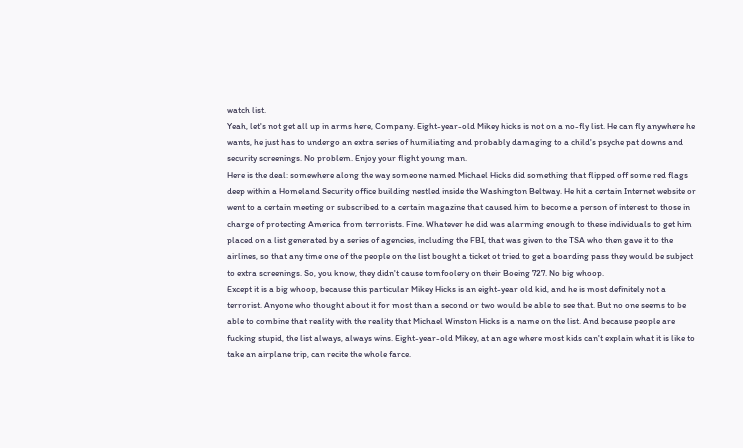watch list.
Yeah, let's not get all up in arms here, Company. Eight-year-old Mikey hicks is not on a no-fly list. He can fly anywhere he wants, he just has to undergo an extra series of humiliating and probably damaging to a child's psyche pat downs and security screenings. No problem. Enjoy your flight young man.
Here is the deal: somewhere along the way someone named Michael Hicks did something that flipped off some red flags deep within a Homeland Security office building nestled inside the Washington Beltway. He hit a certain Internet website or went to a certain meeting or subscribed to a certain magazine that caused him to become a person of interest to those in charge of protecting America from terrorists. Fine. Whatever he did was alarming enough to these individuals to get him placed on a list generated by a series of agencies, including the FBI, that was given to the TSA who then gave it to the airlines, so that any time one of the people on the list bought a ticket ot tried to get a boarding pass they would be subject to extra screenings. So, you know, they didn't cause tomfoolery on their Boeing 727. No big whoop.
Except it is a big whoop, because this particular Mikey Hicks is an eight-year old kid, and he is most definitely not a terrorist. Anyone who thought about it for most than a second or two would be able to see that. But no one seems to be able to combine that reality with the reality that Michael Winston Hicks is a name on the list. And because people are fucking stupid, the list always, always wins. Eight-year-old Mikey, at an age where most kids can't explain what it is like to take an airplane trip, can recite the whole farce.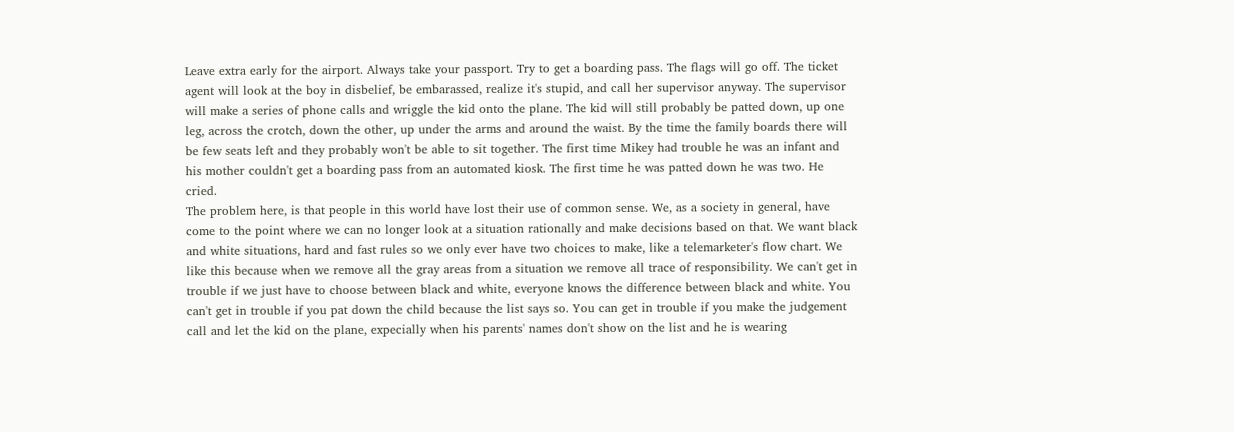Leave extra early for the airport. Always take your passport. Try to get a boarding pass. The flags will go off. The ticket agent will look at the boy in disbelief, be embarassed, realize it's stupid, and call her supervisor anyway. The supervisor will make a series of phone calls and wriggle the kid onto the plane. The kid will still probably be patted down, up one leg, across the crotch, down the other, up under the arms and around the waist. By the time the family boards there will be few seats left and they probably won't be able to sit together. The first time Mikey had trouble he was an infant and his mother couldn't get a boarding pass from an automated kiosk. The first time he was patted down he was two. He cried.
The problem here, is that people in this world have lost their use of common sense. We, as a society in general, have come to the point where we can no longer look at a situation rationally and make decisions based on that. We want black and white situations, hard and fast rules so we only ever have two choices to make, like a telemarketer's flow chart. We like this because when we remove all the gray areas from a situation we remove all trace of responsibility. We can't get in trouble if we just have to choose between black and white, everyone knows the difference between black and white. You can't get in trouble if you pat down the child because the list says so. You can get in trouble if you make the judgement call and let the kid on the plane, expecially when his parents' names don't show on the list and he is wearing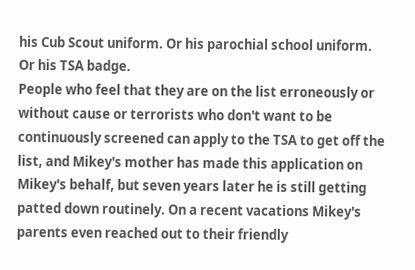his Cub Scout uniform. Or his parochial school uniform. Or his TSA badge.
People who feel that they are on the list erroneously or without cause or terrorists who don't want to be continuously screened can apply to the TSA to get off the list, and Mikey's mother has made this application on Mikey's behalf, but seven years later he is still getting patted down routinely. On a recent vacations Mikey's parents even reached out to their friendly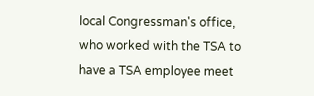local Congressman's office, who worked with the TSA to have a TSA employee meet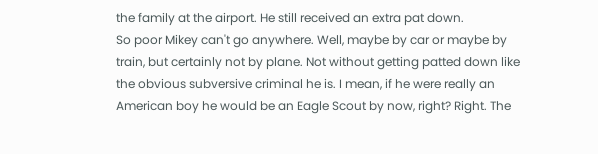the family at the airport. He still received an extra pat down.
So poor Mikey can't go anywhere. Well, maybe by car or maybe by train, but certainly not by plane. Not without getting patted down like the obvious subversive criminal he is. I mean, if he were really an American boy he would be an Eagle Scout by now, right? Right. The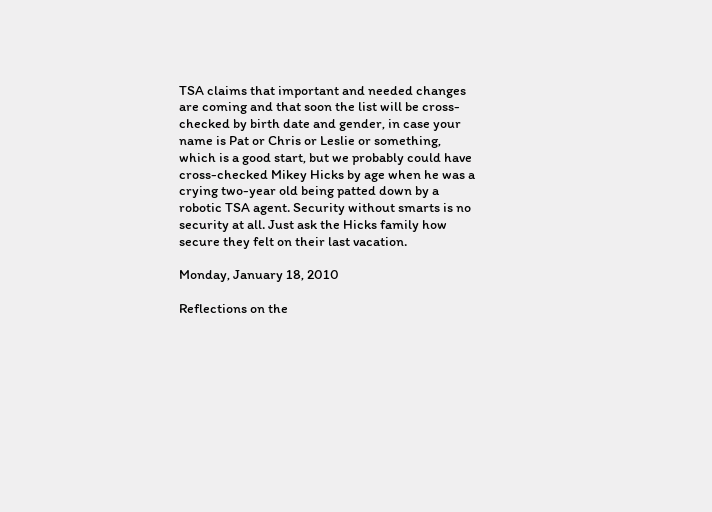TSA claims that important and needed changes are coming and that soon the list will be cross-checked by birth date and gender, in case your name is Pat or Chris or Leslie or something, which is a good start, but we probably could have cross-checked Mikey Hicks by age when he was a crying two-year old being patted down by a robotic TSA agent. Security without smarts is no security at all. Just ask the Hicks family how secure they felt on their last vacation.

Monday, January 18, 2010

Reflections on the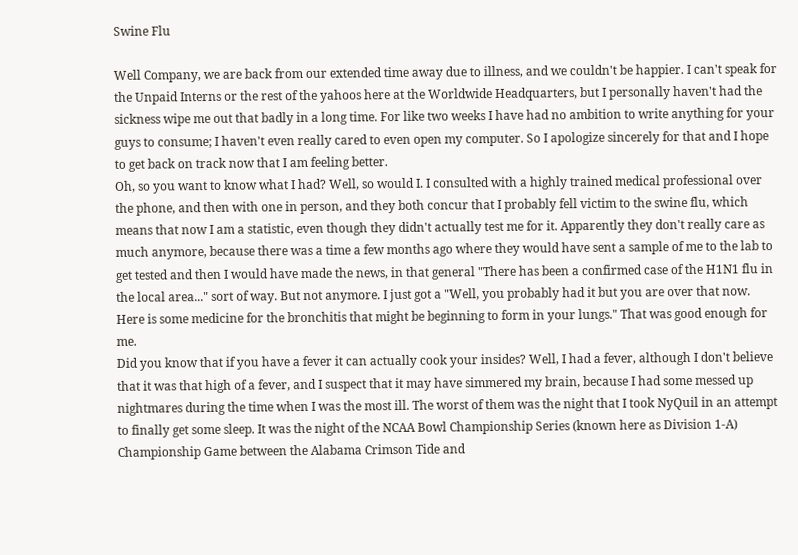Swine Flu

Well Company, we are back from our extended time away due to illness, and we couldn't be happier. I can't speak for the Unpaid Interns or the rest of the yahoos here at the Worldwide Headquarters, but I personally haven't had the sickness wipe me out that badly in a long time. For like two weeks I have had no ambition to write anything for your guys to consume; I haven't even really cared to even open my computer. So I apologize sincerely for that and I hope to get back on track now that I am feeling better.
Oh, so you want to know what I had? Well, so would I. I consulted with a highly trained medical professional over the phone, and then with one in person, and they both concur that I probably fell victim to the swine flu, which means that now I am a statistic, even though they didn't actually test me for it. Apparently they don't really care as much anymore, because there was a time a few months ago where they would have sent a sample of me to the lab to get tested and then I would have made the news, in that general "There has been a confirmed case of the H1N1 flu in the local area..." sort of way. But not anymore. I just got a "Well, you probably had it but you are over that now. Here is some medicine for the bronchitis that might be beginning to form in your lungs." That was good enough for me.
Did you know that if you have a fever it can actually cook your insides? Well, I had a fever, although I don't believe that it was that high of a fever, and I suspect that it may have simmered my brain, because I had some messed up nightmares during the time when I was the most ill. The worst of them was the night that I took NyQuil in an attempt to finally get some sleep. It was the night of the NCAA Bowl Championship Series (known here as Division 1-A) Championship Game between the Alabama Crimson Tide and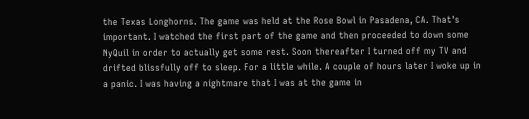the Texas Longhorns. The game was held at the Rose Bowl in Pasadena, CA. That's important. I watched the first part of the game and then proceeded to down some NyQuil in order to actually get some rest. Soon thereafter I turned off my TV and drifted blissfully off to sleep. For a little while. A couple of hours later I woke up in a panic. I was having a nightmare that I was at the game in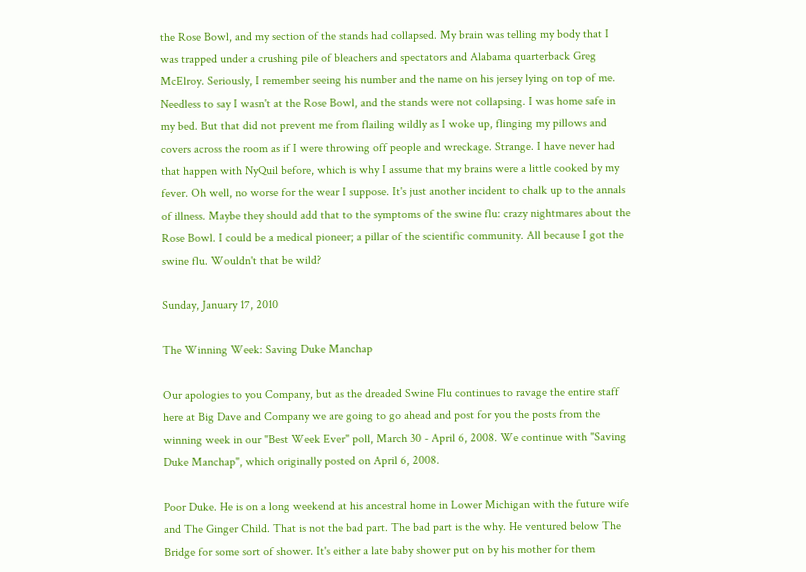the Rose Bowl, and my section of the stands had collapsed. My brain was telling my body that I was trapped under a crushing pile of bleachers and spectators and Alabama quarterback Greg McElroy. Seriously, I remember seeing his number and the name on his jersey lying on top of me.
Needless to say I wasn't at the Rose Bowl, and the stands were not collapsing. I was home safe in my bed. But that did not prevent me from flailing wildly as I woke up, flinging my pillows and covers across the room as if I were throwing off people and wreckage. Strange. I have never had that happen with NyQuil before, which is why I assume that my brains were a little cooked by my fever. Oh well, no worse for the wear I suppose. It's just another incident to chalk up to the annals of illness. Maybe they should add that to the symptoms of the swine flu: crazy nightmares about the Rose Bowl. I could be a medical pioneer; a pillar of the scientific community. All because I got the swine flu. Wouldn't that be wild?

Sunday, January 17, 2010

The Winning Week: Saving Duke Manchap

Our apologies to you Company, but as the dreaded Swine Flu continues to ravage the entire staff here at Big Dave and Company we are going to go ahead and post for you the posts from the winning week in our "Best Week Ever" poll, March 30 - April 6, 2008. We continue with "Saving Duke Manchap", which originally posted on April 6, 2008.

Poor Duke. He is on a long weekend at his ancestral home in Lower Michigan with the future wife and The Ginger Child. That is not the bad part. The bad part is the why. He ventured below The Bridge for some sort of shower. It's either a late baby shower put on by his mother for them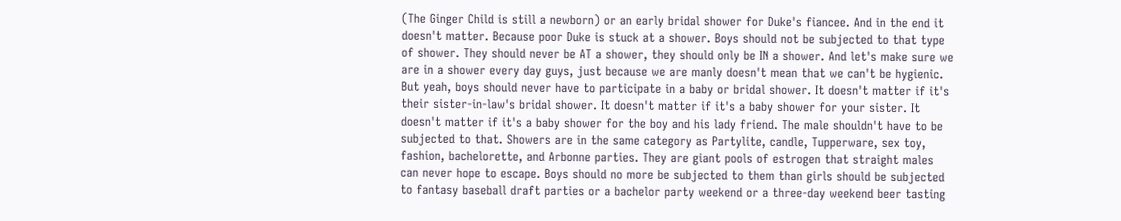(The Ginger Child is still a newborn) or an early bridal shower for Duke's fiancee. And in the end it doesn't matter. Because poor Duke is stuck at a shower. Boys should not be subjected to that type of shower. They should never be AT a shower, they should only be IN a shower. And let's make sure we are in a shower every day guys, just because we are manly doesn't mean that we can't be hygienic. But yeah, boys should never have to participate in a baby or bridal shower. It doesn't matter if it's their sister-in-law's bridal shower. It doesn't matter if it's a baby shower for your sister. It doesn't matter if it's a baby shower for the boy and his lady friend. The male shouldn't have to be subjected to that. Showers are in the same category as Partylite, candle, Tupperware, sex toy, fashion, bachelorette, and Arbonne parties. They are giant pools of estrogen that straight males can never hope to escape. Boys should no more be subjected to them than girls should be subjected to fantasy baseball draft parties or a bachelor party weekend or a three-day weekend beer tasting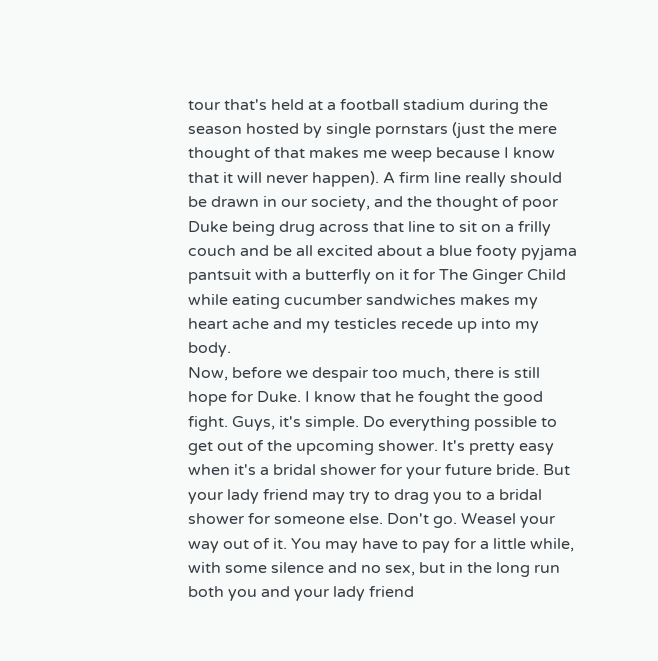tour that's held at a football stadium during the season hosted by single pornstars (just the mere thought of that makes me weep because I know that it will never happen). A firm line really should be drawn in our society, and the thought of poor Duke being drug across that line to sit on a frilly couch and be all excited about a blue footy pyjama pantsuit with a butterfly on it for The Ginger Child while eating cucumber sandwiches makes my heart ache and my testicles recede up into my body.
Now, before we despair too much, there is still hope for Duke. I know that he fought the good fight. Guys, it's simple. Do everything possible to get out of the upcoming shower. It's pretty easy when it's a bridal shower for your future bride. But your lady friend may try to drag you to a bridal shower for someone else. Don't go. Weasel your way out of it. You may have to pay for a little while, with some silence and no sex, but in the long run both you and your lady friend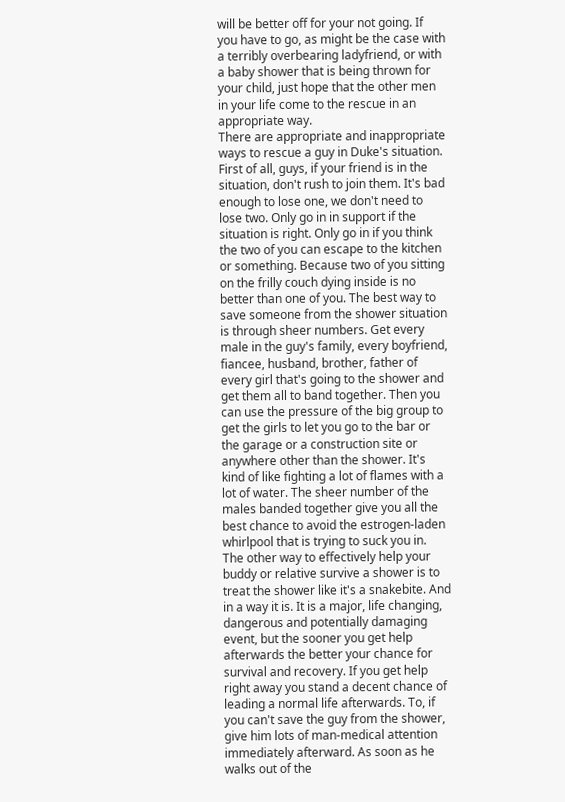will be better off for your not going. If you have to go, as might be the case with a terribly overbearing ladyfriend, or with a baby shower that is being thrown for your child, just hope that the other men in your life come to the rescue in an appropriate way.
There are appropriate and inappropriate ways to rescue a guy in Duke's situation. First of all, guys, if your friend is in the situation, don't rush to join them. It's bad enough to lose one, we don't need to lose two. Only go in in support if the situation is right. Only go in if you think the two of you can escape to the kitchen or something. Because two of you sitting on the frilly couch dying inside is no better than one of you. The best way to save someone from the shower situation is through sheer numbers. Get every male in the guy's family, every boyfriend, fiancee, husband, brother, father of every girl that's going to the shower and get them all to band together. Then you can use the pressure of the big group to get the girls to let you go to the bar or the garage or a construction site or anywhere other than the shower. It's kind of like fighting a lot of flames with a lot of water. The sheer number of the males banded together give you all the best chance to avoid the estrogen-laden whirlpool that is trying to suck you in.
The other way to effectively help your buddy or relative survive a shower is to treat the shower like it's a snakebite. And in a way it is. It is a major, life changing, dangerous and potentially damaging event, but the sooner you get help afterwards the better your chance for survival and recovery. If you get help right away you stand a decent chance of leading a normal life afterwards. To, if you can't save the guy from the shower, give him lots of man-medical attention immediately afterward. As soon as he walks out of the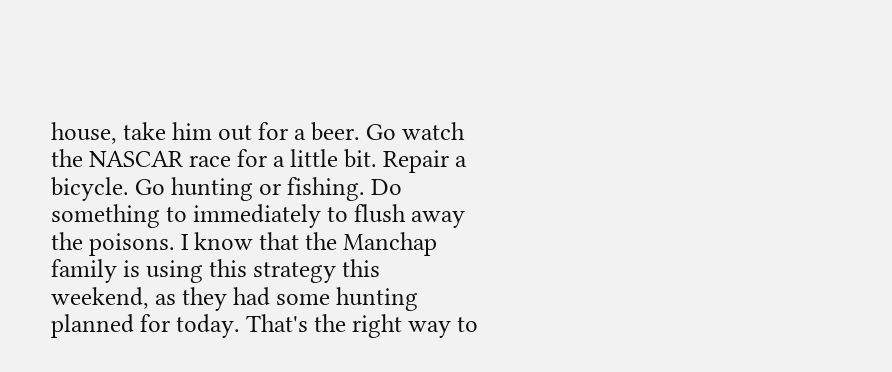house, take him out for a beer. Go watch the NASCAR race for a little bit. Repair a bicycle. Go hunting or fishing. Do something to immediately to flush away the poisons. I know that the Manchap family is using this strategy this weekend, as they had some hunting planned for today. That's the right way to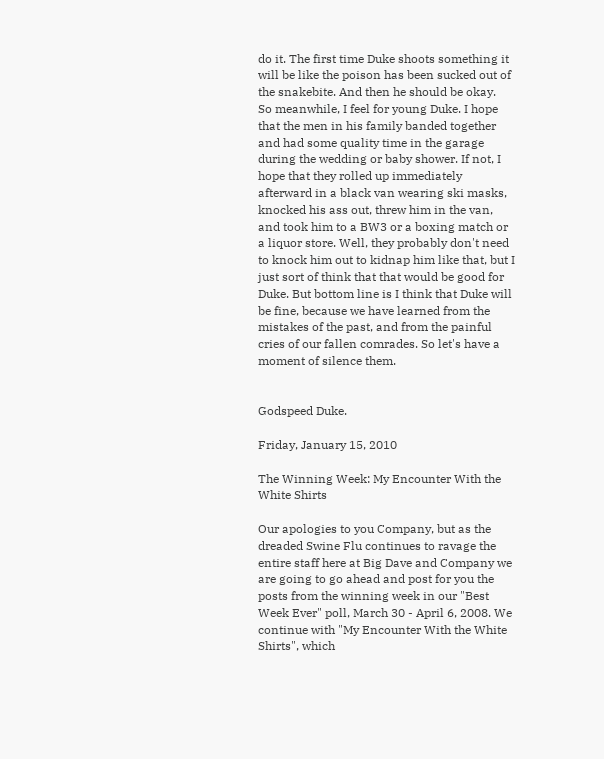do it. The first time Duke shoots something it will be like the poison has been sucked out of the snakebite. And then he should be okay.
So meanwhile, I feel for young Duke. I hope that the men in his family banded together and had some quality time in the garage during the wedding or baby shower. If not, I hope that they rolled up immediately afterward in a black van wearing ski masks, knocked his ass out, threw him in the van, and took him to a BW3 or a boxing match or a liquor store. Well, they probably don't need to knock him out to kidnap him like that, but I just sort of think that that would be good for Duke. But bottom line is I think that Duke will be fine, because we have learned from the mistakes of the past, and from the painful cries of our fallen comrades. So let's have a moment of silence them.


Godspeed Duke.

Friday, January 15, 2010

The Winning Week: My Encounter With the White Shirts

Our apologies to you Company, but as the dreaded Swine Flu continues to ravage the entire staff here at Big Dave and Company we are going to go ahead and post for you the posts from the winning week in our "Best Week Ever" poll, March 30 - April 6, 2008. We continue with "My Encounter With the White Shirts", which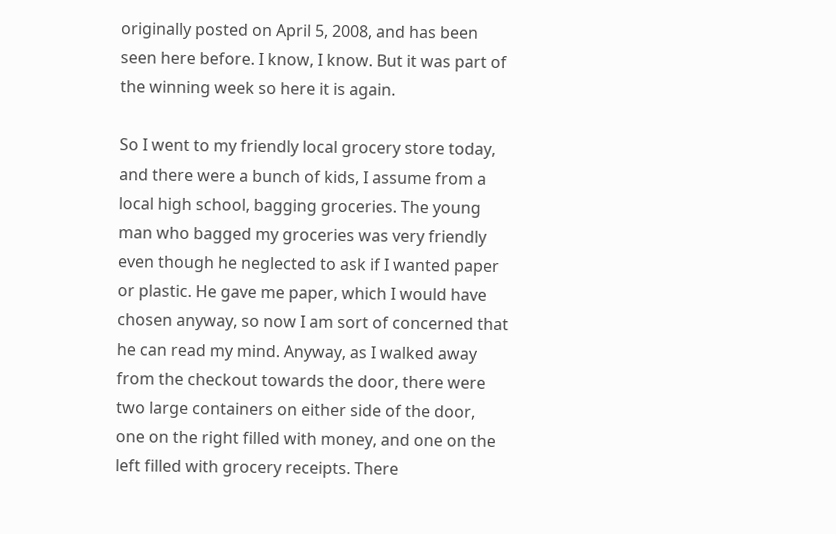originally posted on April 5, 2008, and has been seen here before. I know, I know. But it was part of the winning week so here it is again.

So I went to my friendly local grocery store today, and there were a bunch of kids, I assume from a local high school, bagging groceries. The young man who bagged my groceries was very friendly even though he neglected to ask if I wanted paper or plastic. He gave me paper, which I would have chosen anyway, so now I am sort of concerned that he can read my mind. Anyway, as I walked away from the checkout towards the door, there were two large containers on either side of the door, one on the right filled with money, and one on the left filled with grocery receipts. There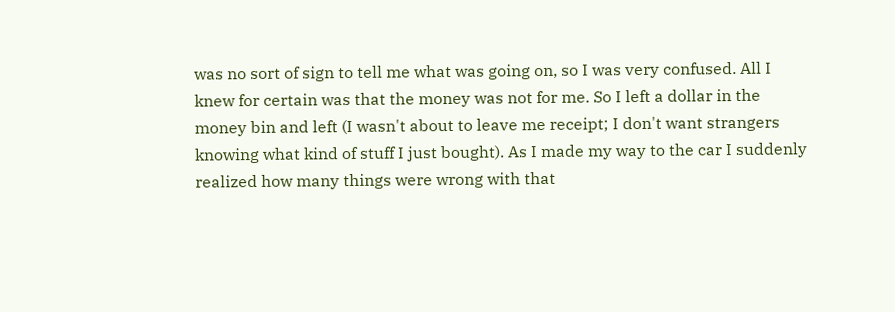was no sort of sign to tell me what was going on, so I was very confused. All I knew for certain was that the money was not for me. So I left a dollar in the money bin and left (I wasn't about to leave me receipt; I don't want strangers knowing what kind of stuff I just bought). As I made my way to the car I suddenly realized how many things were wrong with that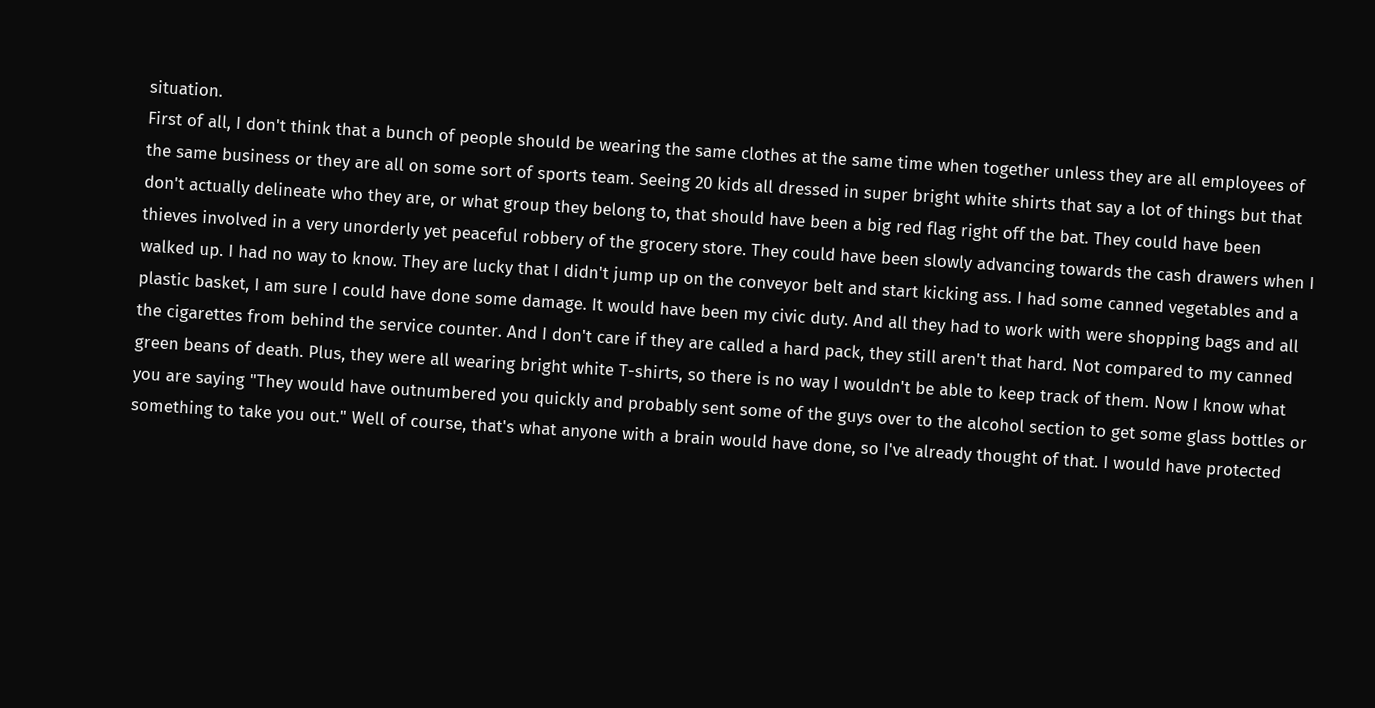situation.
First of all, I don't think that a bunch of people should be wearing the same clothes at the same time when together unless they are all employees of the same business or they are all on some sort of sports team. Seeing 20 kids all dressed in super bright white shirts that say a lot of things but that don't actually delineate who they are, or what group they belong to, that should have been a big red flag right off the bat. They could have been thieves involved in a very unorderly yet peaceful robbery of the grocery store. They could have been slowly advancing towards the cash drawers when I walked up. I had no way to know. They are lucky that I didn't jump up on the conveyor belt and start kicking ass. I had some canned vegetables and a plastic basket, I am sure I could have done some damage. It would have been my civic duty. And all they had to work with were shopping bags and all the cigarettes from behind the service counter. And I don't care if they are called a hard pack, they still aren't that hard. Not compared to my canned green beans of death. Plus, they were all wearing bright white T-shirts, so there is no way I wouldn't be able to keep track of them. Now I know what you are saying "They would have outnumbered you quickly and probably sent some of the guys over to the alcohol section to get some glass bottles or something to take you out." Well of course, that's what anyone with a brain would have done, so I've already thought of that. I would have protected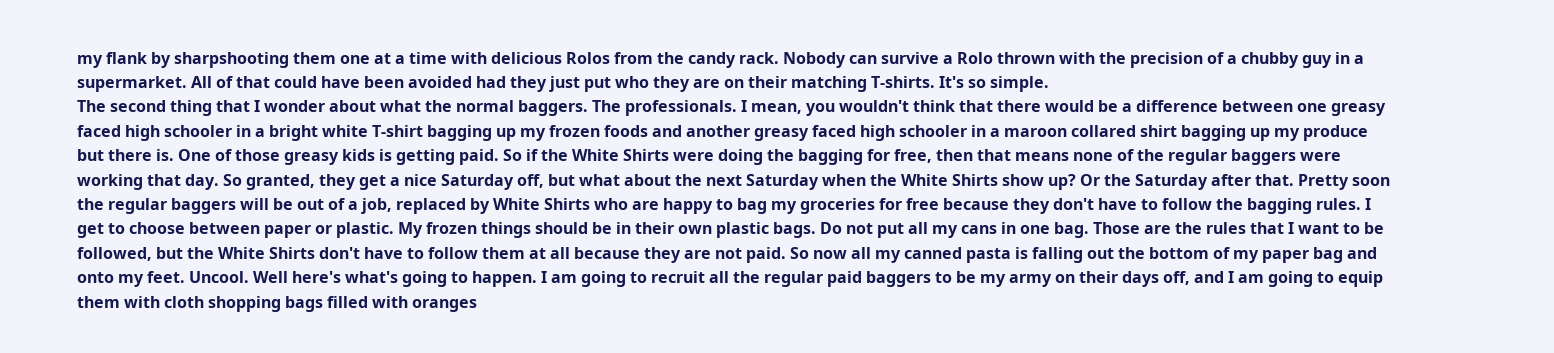my flank by sharpshooting them one at a time with delicious Rolos from the candy rack. Nobody can survive a Rolo thrown with the precision of a chubby guy in a supermarket. All of that could have been avoided had they just put who they are on their matching T-shirts. It's so simple.
The second thing that I wonder about what the normal baggers. The professionals. I mean, you wouldn't think that there would be a difference between one greasy faced high schooler in a bright white T-shirt bagging up my frozen foods and another greasy faced high schooler in a maroon collared shirt bagging up my produce but there is. One of those greasy kids is getting paid. So if the White Shirts were doing the bagging for free, then that means none of the regular baggers were working that day. So granted, they get a nice Saturday off, but what about the next Saturday when the White Shirts show up? Or the Saturday after that. Pretty soon the regular baggers will be out of a job, replaced by White Shirts who are happy to bag my groceries for free because they don't have to follow the bagging rules. I get to choose between paper or plastic. My frozen things should be in their own plastic bags. Do not put all my cans in one bag. Those are the rules that I want to be followed, but the White Shirts don't have to follow them at all because they are not paid. So now all my canned pasta is falling out the bottom of my paper bag and onto my feet. Uncool. Well here's what's going to happen. I am going to recruit all the regular paid baggers to be my army on their days off, and I am going to equip them with cloth shopping bags filled with oranges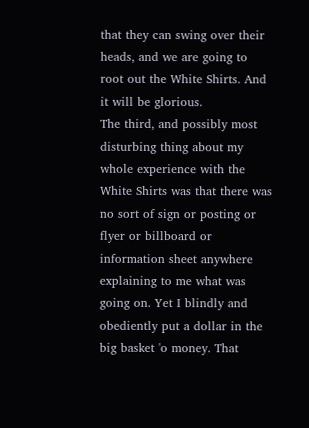that they can swing over their heads, and we are going to root out the White Shirts. And it will be glorious.
The third, and possibly most disturbing thing about my whole experience with the White Shirts was that there was no sort of sign or posting or flyer or billboard or information sheet anywhere explaining to me what was going on. Yet I blindly and obediently put a dollar in the big basket 'o money. That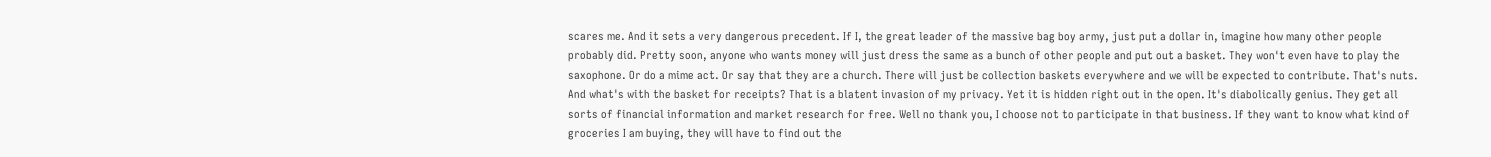scares me. And it sets a very dangerous precedent. If I, the great leader of the massive bag boy army, just put a dollar in, imagine how many other people probably did. Pretty soon, anyone who wants money will just dress the same as a bunch of other people and put out a basket. They won't even have to play the saxophone. Or do a mime act. Or say that they are a church. There will just be collection baskets everywhere and we will be expected to contribute. That's nuts. And what's with the basket for receipts? That is a blatent invasion of my privacy. Yet it is hidden right out in the open. It's diabolically genius. They get all sorts of financial information and market research for free. Well no thank you, I choose not to participate in that business. If they want to know what kind of groceries I am buying, they will have to find out the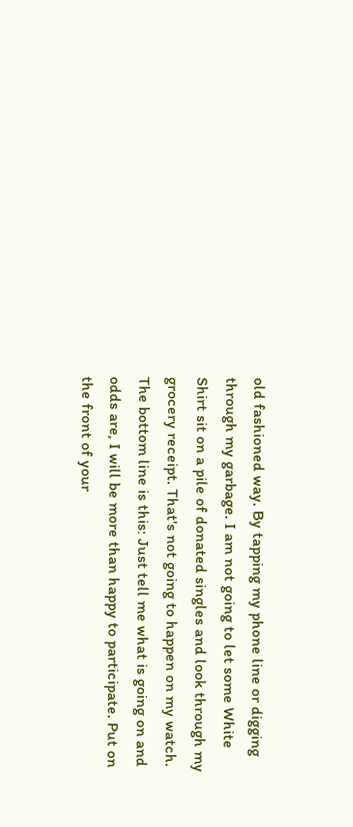old fashioned way. By tapping my phone line or digging through my garbage. I am not going to let some White Shirt sit on a pile of donated singles and look through my grocery receipt. That's not going to happen on my watch.
The bottom line is this: Just tell me what is going on and odds are, I will be more than happy to participate. Put on the front of your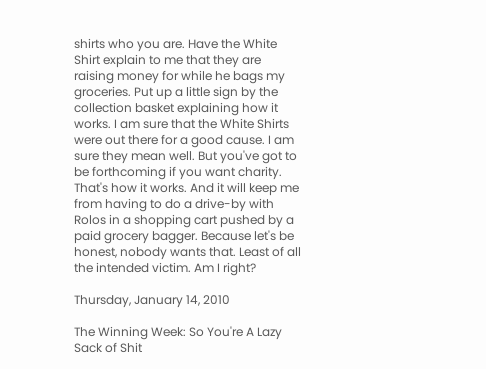shirts who you are. Have the White Shirt explain to me that they are raising money for while he bags my groceries. Put up a little sign by the collection basket explaining how it works. I am sure that the White Shirts were out there for a good cause. I am sure they mean well. But you've got to be forthcoming if you want charity. That's how it works. And it will keep me from having to do a drive-by with Rolos in a shopping cart pushed by a paid grocery bagger. Because let's be honest, nobody wants that. Least of all the intended victim. Am I right?

Thursday, January 14, 2010

The Winning Week: So You're A Lazy Sack of Shit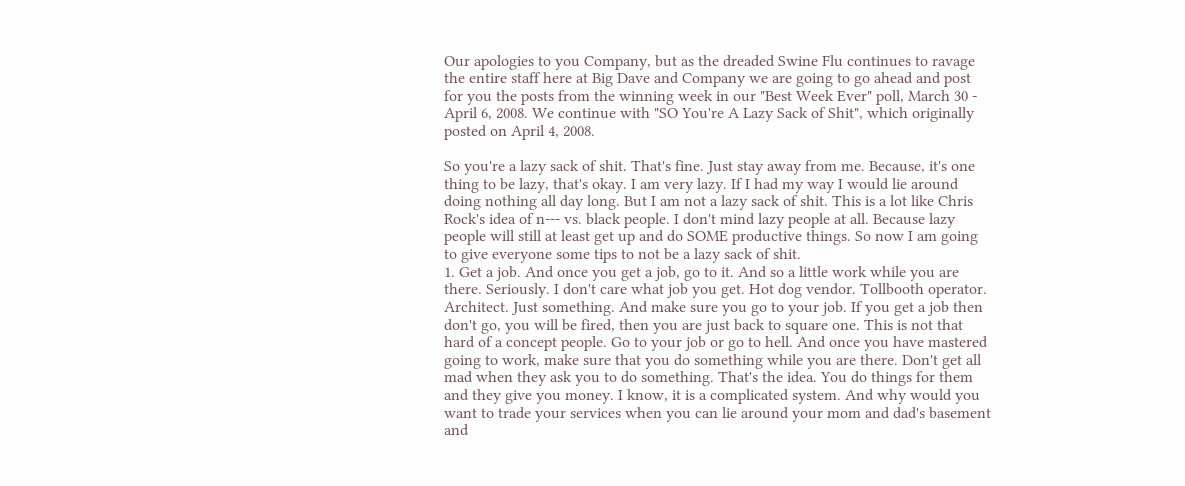Our apologies to you Company, but as the dreaded Swine Flu continues to ravage the entire staff here at Big Dave and Company we are going to go ahead and post for you the posts from the winning week in our "Best Week Ever" poll, March 30 - April 6, 2008. We continue with "SO You're A Lazy Sack of Shit", which originally posted on April 4, 2008.

So you're a lazy sack of shit. That's fine. Just stay away from me. Because, it's one thing to be lazy, that's okay. I am very lazy. If I had my way I would lie around doing nothing all day long. But I am not a lazy sack of shit. This is a lot like Chris Rock's idea of n--- vs. black people. I don't mind lazy people at all. Because lazy people will still at least get up and do SOME productive things. So now I am going to give everyone some tips to not be a lazy sack of shit.
1. Get a job. And once you get a job, go to it. And so a little work while you are there. Seriously. I don't care what job you get. Hot dog vendor. Tollbooth operator. Architect. Just something. And make sure you go to your job. If you get a job then don't go, you will be fired, then you are just back to square one. This is not that hard of a concept people. Go to your job or go to hell. And once you have mastered going to work, make sure that you do something while you are there. Don't get all mad when they ask you to do something. That's the idea. You do things for them and they give you money. I know, it is a complicated system. And why would you want to trade your services when you can lie around your mom and dad's basement and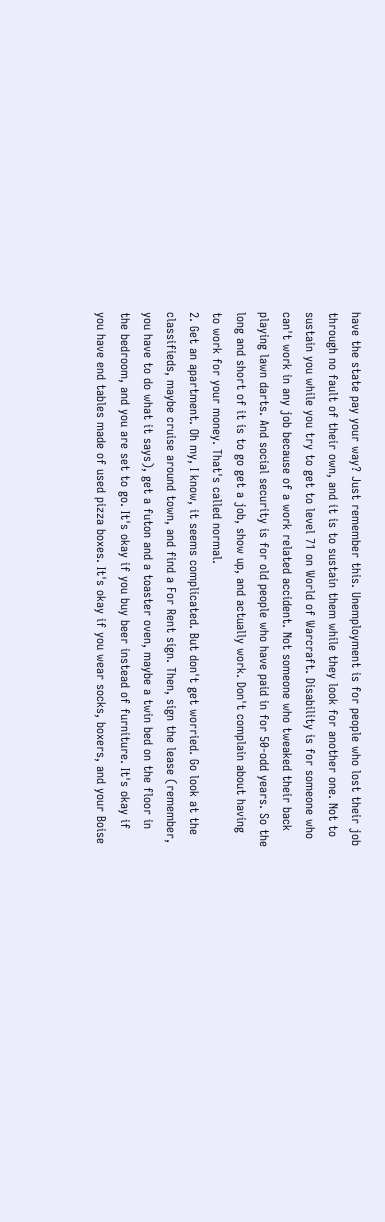have the state pay your way? Just remember this. Unemployment is for people who lost their job through no fault of their own, and it is to sustain them while they look for another one. Not to sustain you while you try to get to level 71 on World of Warcraft. Disability is for someone who can't work in any job because of a work related accident. Not someone who tweaked their back playing lawn darts. And social security is for old people who have paid in for 50-odd years. So the long and short of it is to go get a job, show up, and actually work. Don't complain about having to work for your money. That's called normal.
2. Get an apartment. Oh my, I know, it seems complicated. But don't get worried. Go look at the classifieds, maybe cruise around town, and find a For Rent sign. Then, sign the lease (remember, you have to do what it says), get a futon and a toaster oven, maybe a twin bed on the floor in the bedroom, and you are set to go. It's okay if you buy beer instead of furniture. It's okay if you have end tables made of used pizza boxes. It's okay if you wear socks, boxers, and your Boise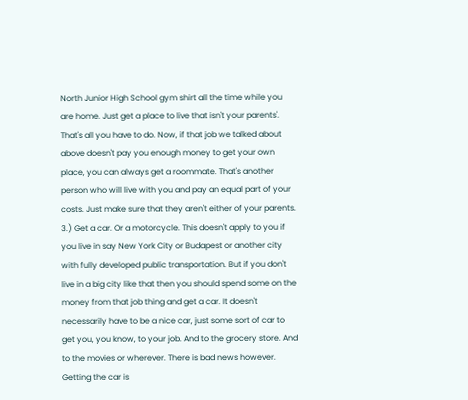North Junior High School gym shirt all the time while you are home. Just get a place to live that isn't your parents'. That's all you have to do. Now, if that job we talked about above doesn't pay you enough money to get your own place, you can always get a roommate. That's another person who will live with you and pay an equal part of your costs. Just make sure that they aren't either of your parents.
3.) Get a car. Or a motorcycle. This doesn't apply to you if you live in say New York City or Budapest or another city with fully developed public transportation. But if you don't live in a big city like that then you should spend some on the money from that job thing and get a car. It doesn't necessarily have to be a nice car, just some sort of car to get you, you know, to your job. And to the grocery store. And to the movies or wherever. There is bad news however. Getting the car is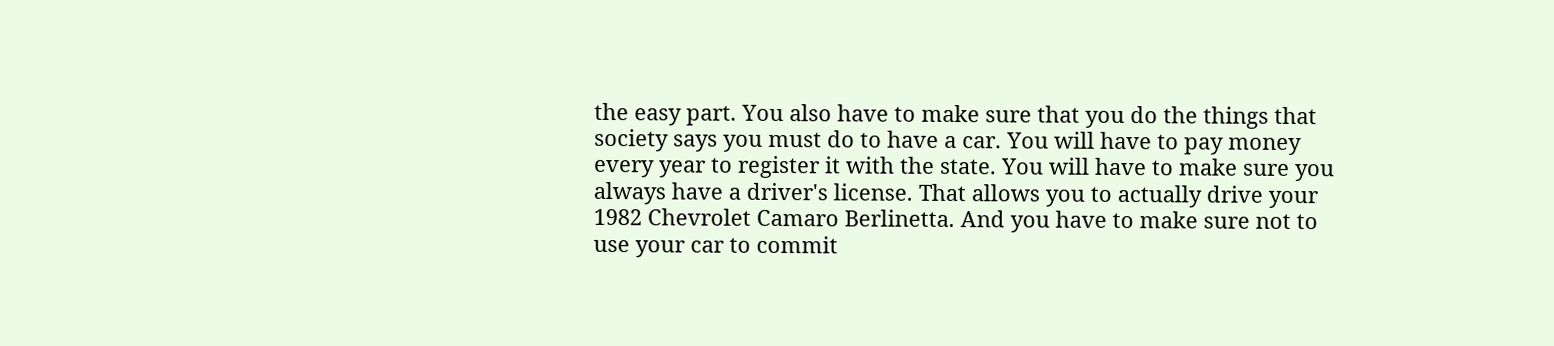the easy part. You also have to make sure that you do the things that society says you must do to have a car. You will have to pay money every year to register it with the state. You will have to make sure you always have a driver's license. That allows you to actually drive your 1982 Chevrolet Camaro Berlinetta. And you have to make sure not to use your car to commit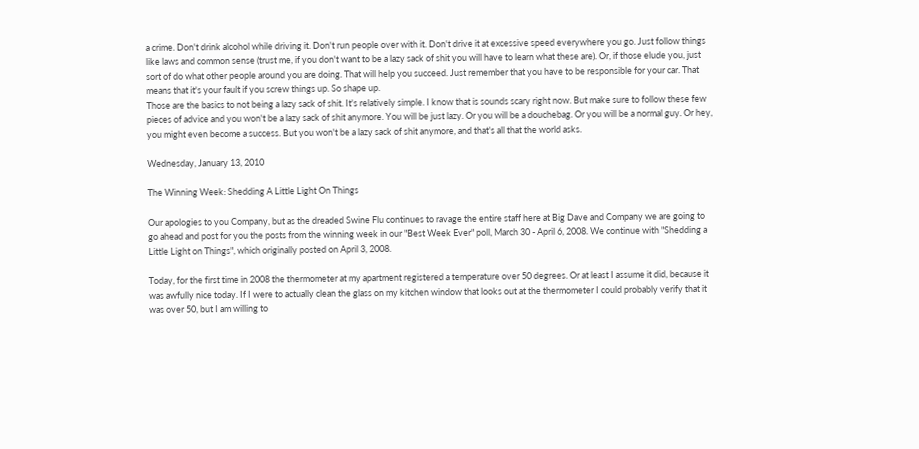a crime. Don't drink alcohol while driving it. Don't run people over with it. Don't drive it at excessive speed everywhere you go. Just follow things like laws and common sense (trust me, if you don't want to be a lazy sack of shit you will have to learn what these are). Or, if those elude you, just sort of do what other people around you are doing. That will help you succeed. Just remember that you have to be responsible for your car. That means that it's your fault if you screw things up. So shape up.
Those are the basics to not being a lazy sack of shit. It's relatively simple. I know that is sounds scary right now. But make sure to follow these few pieces of advice and you won't be a lazy sack of shit anymore. You will be just lazy. Or you will be a douchebag. Or you will be a normal guy. Or hey, you might even become a success. But you won't be a lazy sack of shit anymore, and that's all that the world asks.

Wednesday, January 13, 2010

The Winning Week: Shedding A Little Light On Things

Our apologies to you Company, but as the dreaded Swine Flu continues to ravage the entire staff here at Big Dave and Company we are going to go ahead and post for you the posts from the winning week in our "Best Week Ever" poll, March 30 - April 6, 2008. We continue with "Shedding a Little Light on Things", which originally posted on April 3, 2008.

Today, for the first time in 2008 the thermometer at my apartment registered a temperature over 50 degrees. Or at least I assume it did, because it was awfully nice today. If I were to actually clean the glass on my kitchen window that looks out at the thermometer I could probably verify that it was over 50, but I am willing to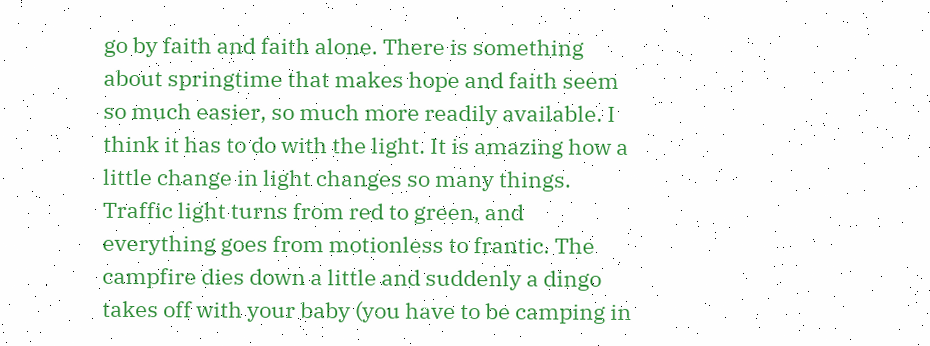go by faith and faith alone. There is something about springtime that makes hope and faith seem so much easier, so much more readily available. I think it has to do with the light. It is amazing how a little change in light changes so many things. Traffic light turns from red to green, and everything goes from motionless to frantic. The campfire dies down a little and suddenly a dingo takes off with your baby (you have to be camping in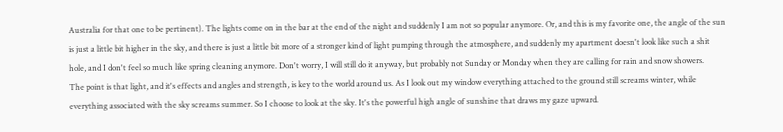Australia for that one to be pertinent). The lights come on in the bar at the end of the night and suddenly I am not so popular anymore. Or, and this is my favorite one, the angle of the sun is just a little bit higher in the sky, and there is just a little bit more of a stronger kind of light pumping through the atmosphere, and suddenly my apartment doesn't look like such a shit hole, and I don't feel so much like spring cleaning anymore. Don't worry, I will still do it anyway, but probably not Sunday or Monday when they are calling for rain and snow showers.
The point is that light, and it's effects and angles and strength, is key to the world around us. As I look out my window everything attached to the ground still screams winter, while everything associated with the sky screams summer. So I choose to look at the sky. It's the powerful high angle of sunshine that draws my gaze upward.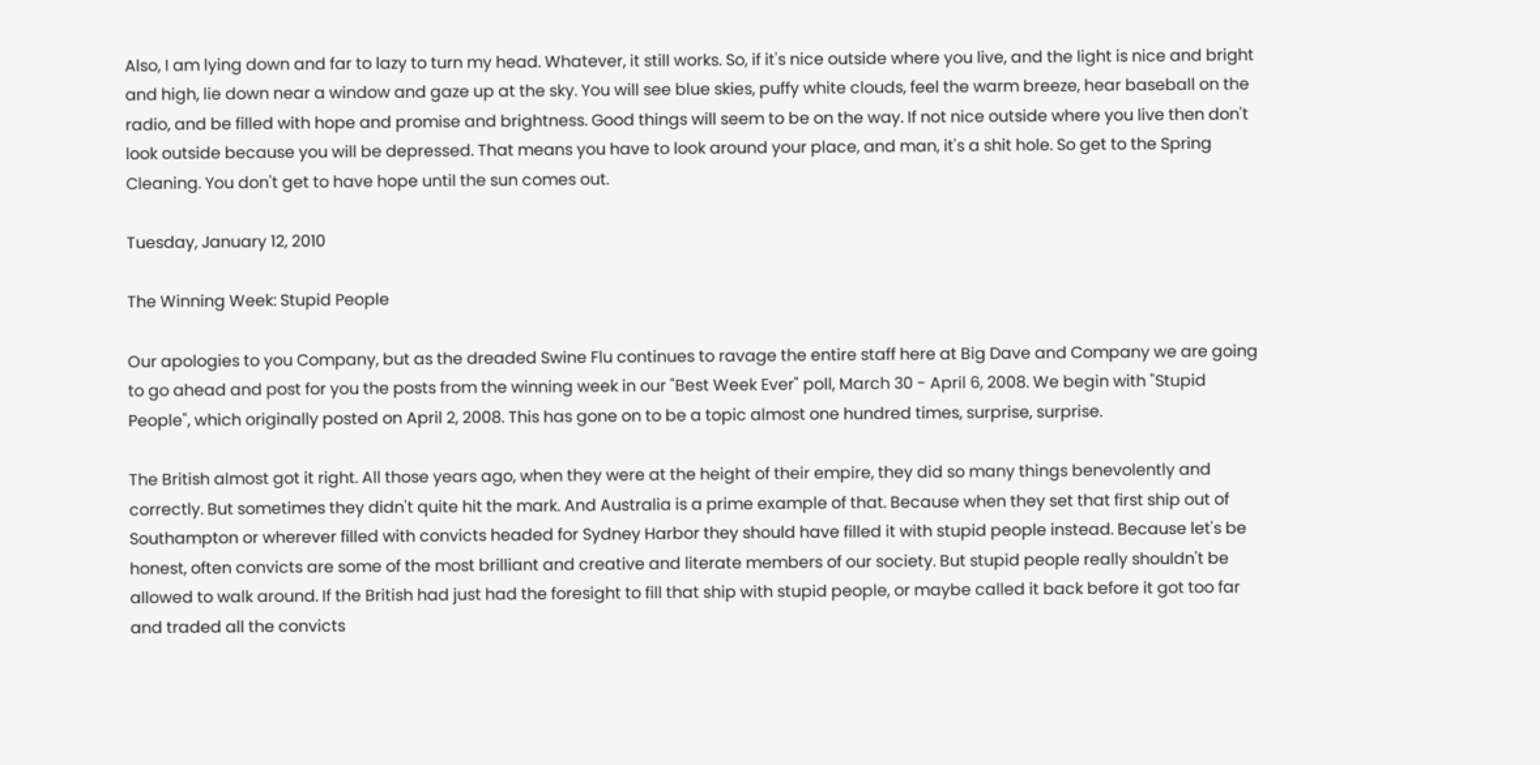Also, I am lying down and far to lazy to turn my head. Whatever, it still works. So, if it's nice outside where you live, and the light is nice and bright and high, lie down near a window and gaze up at the sky. You will see blue skies, puffy white clouds, feel the warm breeze, hear baseball on the radio, and be filled with hope and promise and brightness. Good things will seem to be on the way. If not nice outside where you live then don't look outside because you will be depressed. That means you have to look around your place, and man, it's a shit hole. So get to the Spring Cleaning. You don't get to have hope until the sun comes out.

Tuesday, January 12, 2010

The Winning Week: Stupid People

Our apologies to you Company, but as the dreaded Swine Flu continues to ravage the entire staff here at Big Dave and Company we are going to go ahead and post for you the posts from the winning week in our "Best Week Ever" poll, March 30 - April 6, 2008. We begin with "Stupid People", which originally posted on April 2, 2008. This has gone on to be a topic almost one hundred times, surprise, surprise.

The British almost got it right. All those years ago, when they were at the height of their empire, they did so many things benevolently and correctly. But sometimes they didn't quite hit the mark. And Australia is a prime example of that. Because when they set that first ship out of Southampton or wherever filled with convicts headed for Sydney Harbor they should have filled it with stupid people instead. Because let's be honest, often convicts are some of the most brilliant and creative and literate members of our society. But stupid people really shouldn't be allowed to walk around. If the British had just had the foresight to fill that ship with stupid people, or maybe called it back before it got too far and traded all the convicts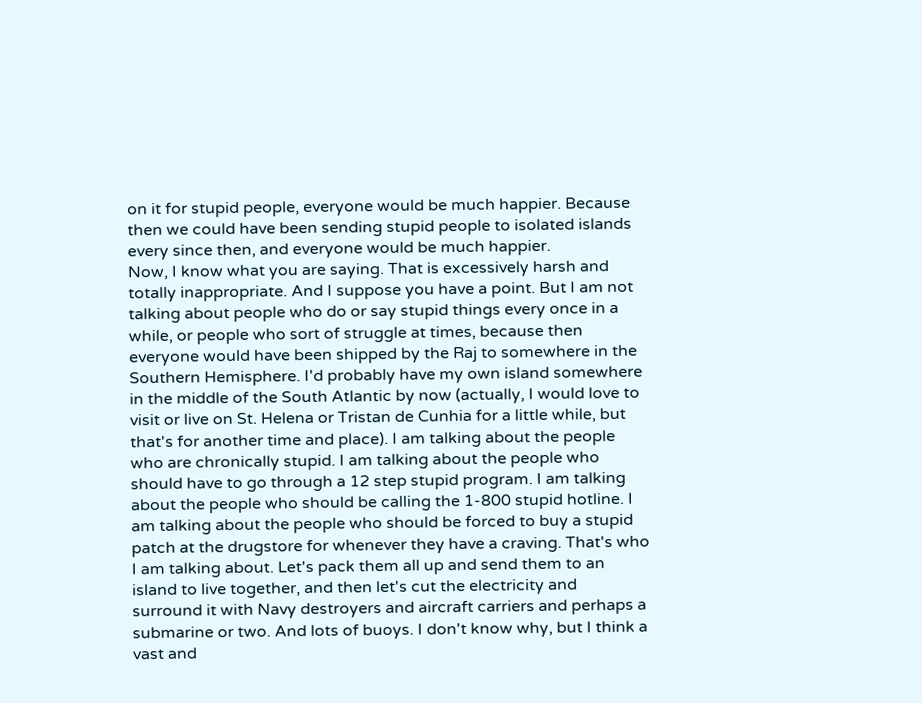on it for stupid people, everyone would be much happier. Because then we could have been sending stupid people to isolated islands every since then, and everyone would be much happier.
Now, I know what you are saying. That is excessively harsh and totally inappropriate. And I suppose you have a point. But I am not talking about people who do or say stupid things every once in a while, or people who sort of struggle at times, because then everyone would have been shipped by the Raj to somewhere in the Southern Hemisphere. I'd probably have my own island somewhere in the middle of the South Atlantic by now (actually, I would love to visit or live on St. Helena or Tristan de Cunhia for a little while, but that's for another time and place). I am talking about the people who are chronically stupid. I am talking about the people who should have to go through a 12 step stupid program. I am talking about the people who should be calling the 1-800 stupid hotline. I am talking about the people who should be forced to buy a stupid patch at the drugstore for whenever they have a craving. That's who I am talking about. Let's pack them all up and send them to an island to live together, and then let's cut the electricity and surround it with Navy destroyers and aircraft carriers and perhaps a submarine or two. And lots of buoys. I don't know why, but I think a vast and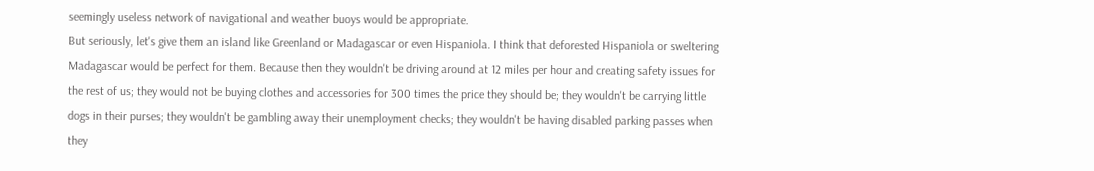seemingly useless network of navigational and weather buoys would be appropriate.
But seriously, let's give them an island like Greenland or Madagascar or even Hispaniola. I think that deforested Hispaniola or sweltering Madagascar would be perfect for them. Because then they wouldn't be driving around at 12 miles per hour and creating safety issues for the rest of us; they would not be buying clothes and accessories for 300 times the price they should be; they wouldn't be carrying little dogs in their purses; they wouldn't be gambling away their unemployment checks; they wouldn't be having disabled parking passes when they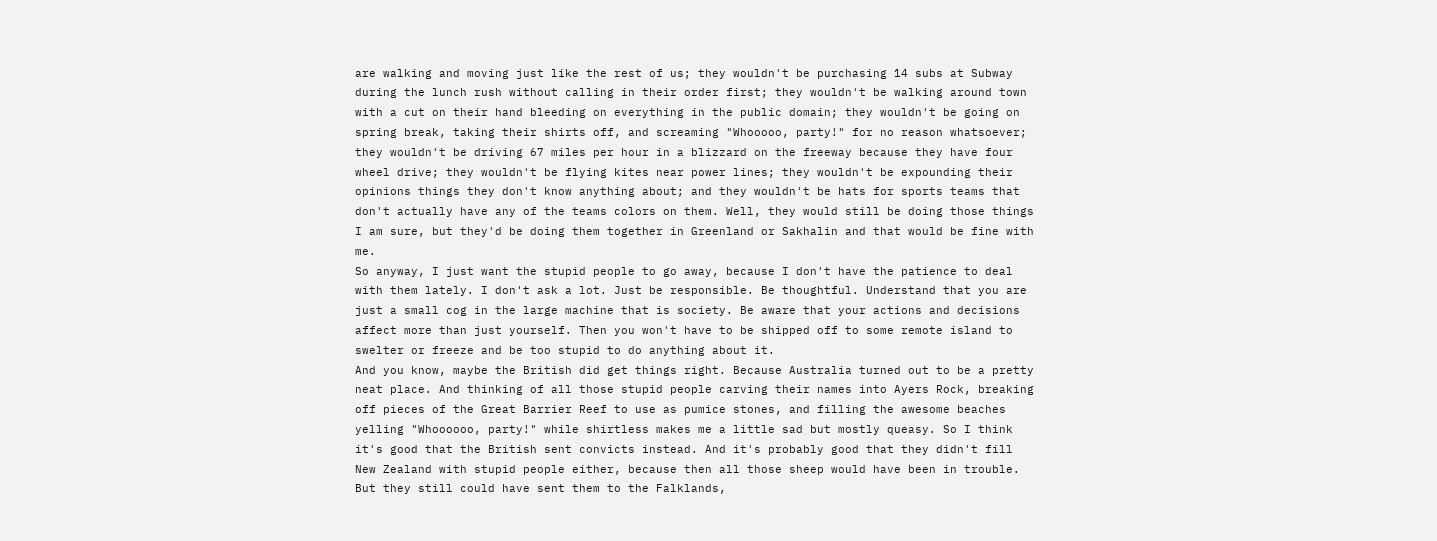are walking and moving just like the rest of us; they wouldn't be purchasing 14 subs at Subway during the lunch rush without calling in their order first; they wouldn't be walking around town with a cut on their hand bleeding on everything in the public domain; they wouldn't be going on spring break, taking their shirts off, and screaming "Whooooo, party!" for no reason whatsoever; they wouldn't be driving 67 miles per hour in a blizzard on the freeway because they have four wheel drive; they wouldn't be flying kites near power lines; they wouldn't be expounding their opinions things they don't know anything about; and they wouldn't be hats for sports teams that don't actually have any of the teams colors on them. Well, they would still be doing those things I am sure, but they'd be doing them together in Greenland or Sakhalin and that would be fine with me.
So anyway, I just want the stupid people to go away, because I don't have the patience to deal with them lately. I don't ask a lot. Just be responsible. Be thoughtful. Understand that you are just a small cog in the large machine that is society. Be aware that your actions and decisions affect more than just yourself. Then you won't have to be shipped off to some remote island to swelter or freeze and be too stupid to do anything about it.
And you know, maybe the British did get things right. Because Australia turned out to be a pretty neat place. And thinking of all those stupid people carving their names into Ayers Rock, breaking off pieces of the Great Barrier Reef to use as pumice stones, and filling the awesome beaches yelling "Whoooooo, party!" while shirtless makes me a little sad but mostly queasy. So I think it's good that the British sent convicts instead. And it's probably good that they didn't fill New Zealand with stupid people either, because then all those sheep would have been in trouble. But they still could have sent them to the Falklands,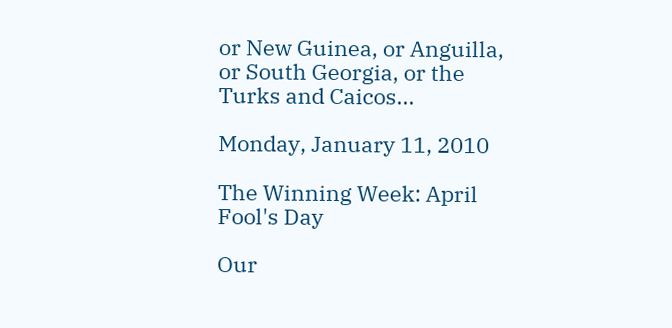or New Guinea, or Anguilla, or South Georgia, or the Turks and Caicos...

Monday, January 11, 2010

The Winning Week: April Fool's Day

Our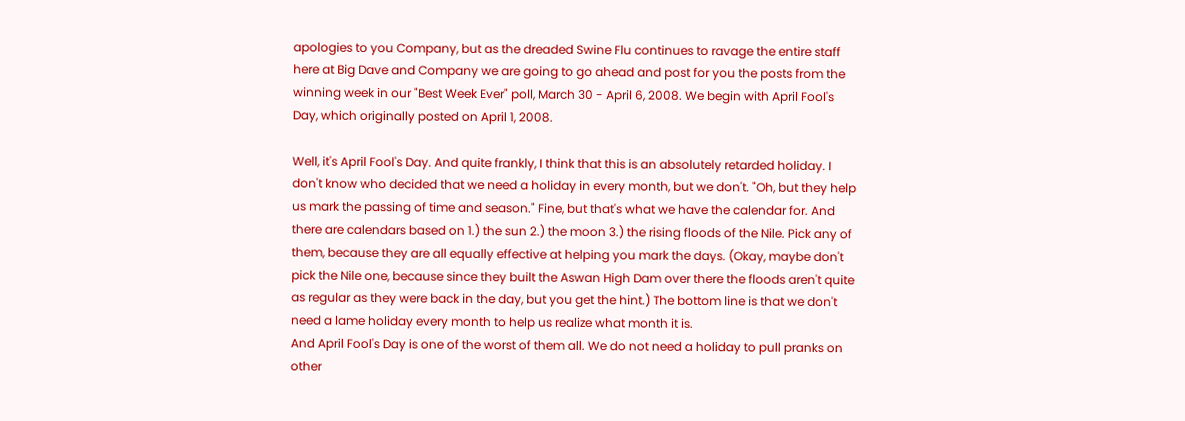apologies to you Company, but as the dreaded Swine Flu continues to ravage the entire staff here at Big Dave and Company we are going to go ahead and post for you the posts from the winning week in our "Best Week Ever" poll, March 30 - April 6, 2008. We begin with April Fool's Day, which originally posted on April 1, 2008.

Well, it's April Fool's Day. And quite frankly, I think that this is an absolutely retarded holiday. I don't know who decided that we need a holiday in every month, but we don't. "Oh, but they help us mark the passing of time and season." Fine, but that's what we have the calendar for. And there are calendars based on 1.) the sun 2.) the moon 3.) the rising floods of the Nile. Pick any of them, because they are all equally effective at helping you mark the days. (Okay, maybe don't pick the Nile one, because since they built the Aswan High Dam over there the floods aren't quite as regular as they were back in the day, but you get the hint.) The bottom line is that we don't need a lame holiday every month to help us realize what month it is.
And April Fool's Day is one of the worst of them all. We do not need a holiday to pull pranks on other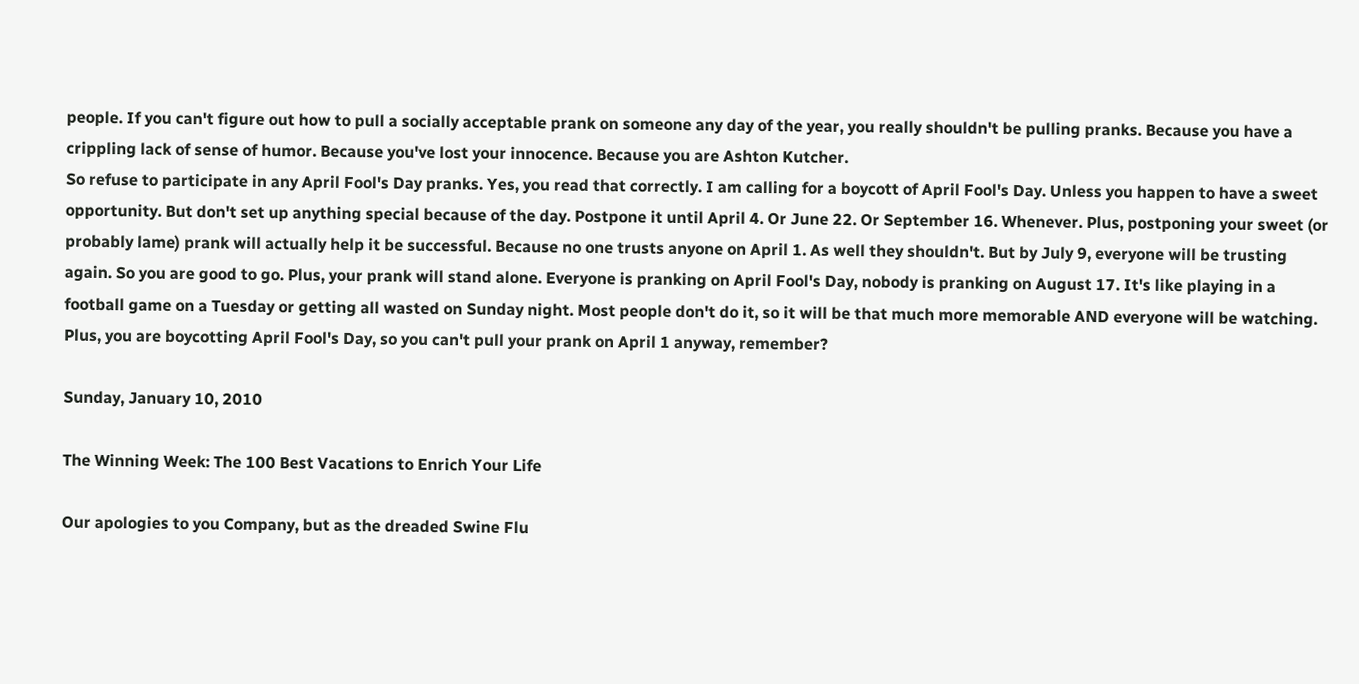people. If you can't figure out how to pull a socially acceptable prank on someone any day of the year, you really shouldn't be pulling pranks. Because you have a crippling lack of sense of humor. Because you've lost your innocence. Because you are Ashton Kutcher.
So refuse to participate in any April Fool's Day pranks. Yes, you read that correctly. I am calling for a boycott of April Fool's Day. Unless you happen to have a sweet opportunity. But don't set up anything special because of the day. Postpone it until April 4. Or June 22. Or September 16. Whenever. Plus, postponing your sweet (or probably lame) prank will actually help it be successful. Because no one trusts anyone on April 1. As well they shouldn't. But by July 9, everyone will be trusting again. So you are good to go. Plus, your prank will stand alone. Everyone is pranking on April Fool's Day, nobody is pranking on August 17. It's like playing in a football game on a Tuesday or getting all wasted on Sunday night. Most people don't do it, so it will be that much more memorable AND everyone will be watching. Plus, you are boycotting April Fool's Day, so you can't pull your prank on April 1 anyway, remember?

Sunday, January 10, 2010

The Winning Week: The 100 Best Vacations to Enrich Your Life

Our apologies to you Company, but as the dreaded Swine Flu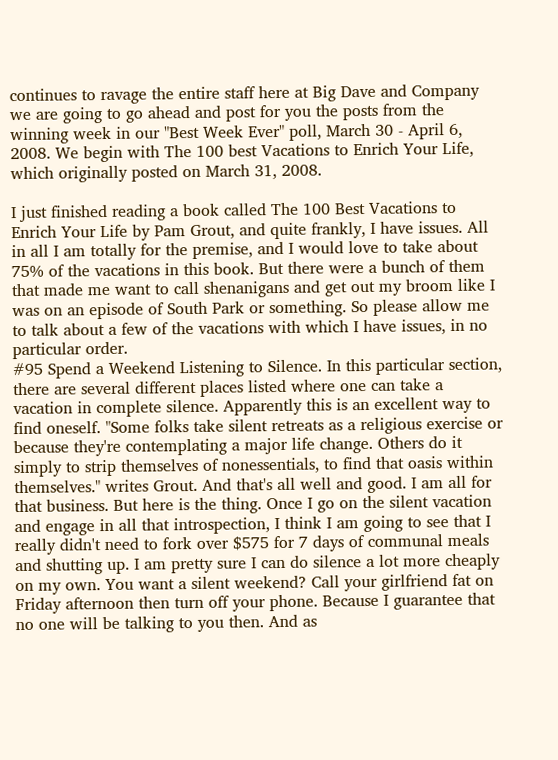continues to ravage the entire staff here at Big Dave and Company we are going to go ahead and post for you the posts from the winning week in our "Best Week Ever" poll, March 30 - April 6, 2008. We begin with The 100 best Vacations to Enrich Your Life, which originally posted on March 31, 2008.

I just finished reading a book called The 100 Best Vacations to Enrich Your Life by Pam Grout, and quite frankly, I have issues. All in all I am totally for the premise, and I would love to take about 75% of the vacations in this book. But there were a bunch of them that made me want to call shenanigans and get out my broom like I was on an episode of South Park or something. So please allow me to talk about a few of the vacations with which I have issues, in no particular order.
#95 Spend a Weekend Listening to Silence. In this particular section, there are several different places listed where one can take a vacation in complete silence. Apparently this is an excellent way to find oneself. "Some folks take silent retreats as a religious exercise or because they're contemplating a major life change. Others do it simply to strip themselves of nonessentials, to find that oasis within themselves." writes Grout. And that's all well and good. I am all for that business. But here is the thing. Once I go on the silent vacation and engage in all that introspection, I think I am going to see that I really didn't need to fork over $575 for 7 days of communal meals and shutting up. I am pretty sure I can do silence a lot more cheaply on my own. You want a silent weekend? Call your girlfriend fat on Friday afternoon then turn off your phone. Because I guarantee that no one will be talking to you then. And as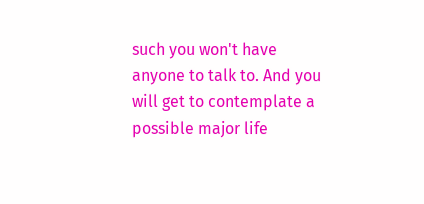such you won't have anyone to talk to. And you will get to contemplate a possible major life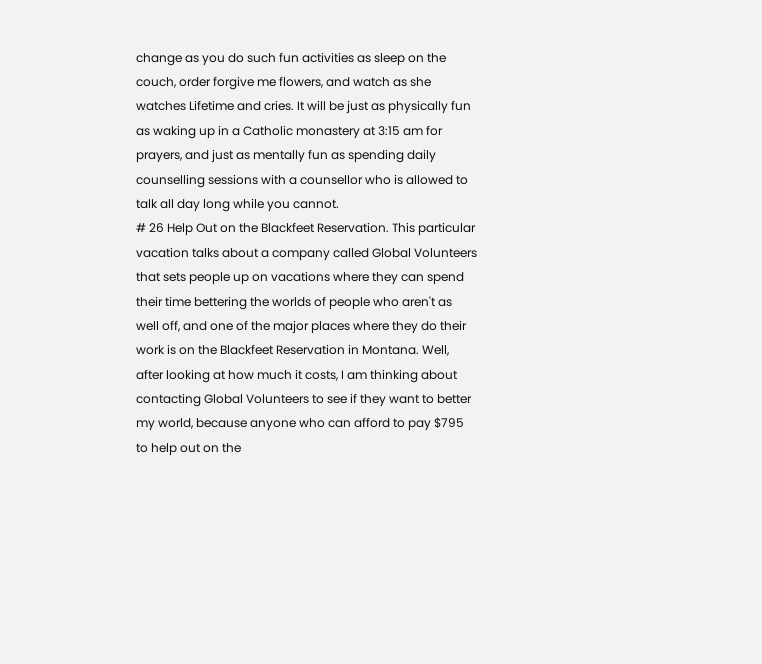change as you do such fun activities as sleep on the couch, order forgive me flowers, and watch as she watches Lifetime and cries. It will be just as physically fun as waking up in a Catholic monastery at 3:15 am for prayers, and just as mentally fun as spending daily counselling sessions with a counsellor who is allowed to talk all day long while you cannot.
# 26 Help Out on the Blackfeet Reservation. This particular vacation talks about a company called Global Volunteers that sets people up on vacations where they can spend their time bettering the worlds of people who aren't as well off, and one of the major places where they do their work is on the Blackfeet Reservation in Montana. Well, after looking at how much it costs, I am thinking about contacting Global Volunteers to see if they want to better my world, because anyone who can afford to pay $795 to help out on the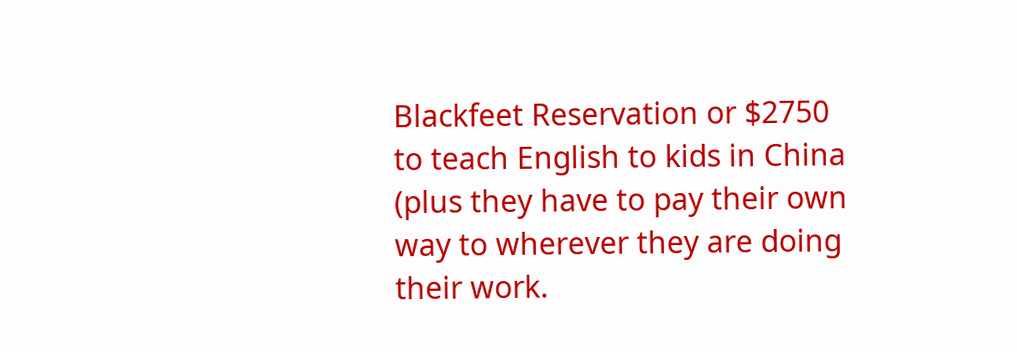Blackfeet Reservation or $2750 to teach English to kids in China (plus they have to pay their own way to wherever they are doing their work.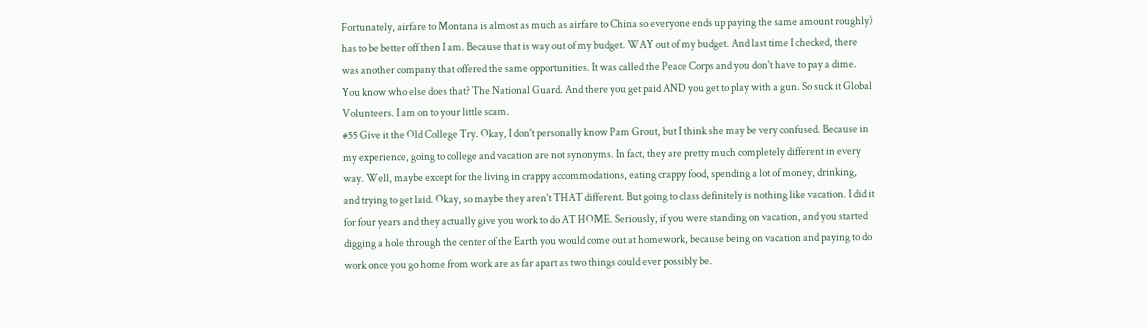Fortunately, airfare to Montana is almost as much as airfare to China so everyone ends up paying the same amount roughly) has to be better off then I am. Because that is way out of my budget. WAY out of my budget. And last time I checked, there was another company that offered the same opportunities. It was called the Peace Corps and you don't have to pay a dime. You know who else does that? The National Guard. And there you get paid AND you get to play with a gun. So suck it Global Volunteers. I am on to your little scam.
#55 Give it the Old College Try. Okay, I don't personally know Pam Grout, but I think she may be very confused. Because in my experience, going to college and vacation are not synonyms. In fact, they are pretty much completely different in every way. Well, maybe except for the living in crappy accommodations, eating crappy food, spending a lot of money, drinking, and trying to get laid. Okay, so maybe they aren't THAT different. But going to class definitely is nothing like vacation. I did it for four years and they actually give you work to do AT HOME. Seriously, if you were standing on vacation, and you started digging a hole through the center of the Earth you would come out at homework, because being on vacation and paying to do work once you go home from work are as far apart as two things could ever possibly be.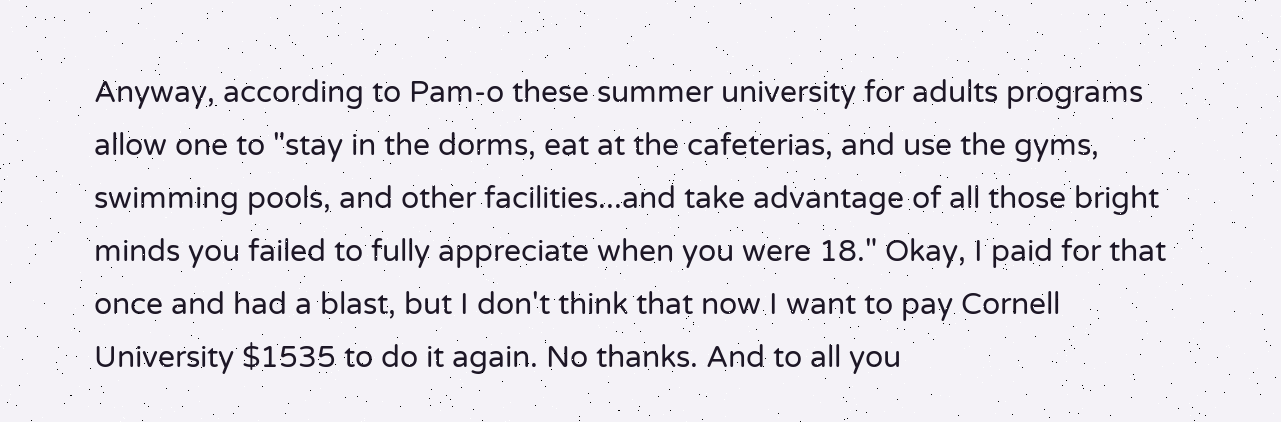Anyway, according to Pam-o these summer university for adults programs allow one to "stay in the dorms, eat at the cafeterias, and use the gyms, swimming pools, and other facilities...and take advantage of all those bright minds you failed to fully appreciate when you were 18." Okay, I paid for that once and had a blast, but I don't think that now I want to pay Cornell University $1535 to do it again. No thanks. And to all you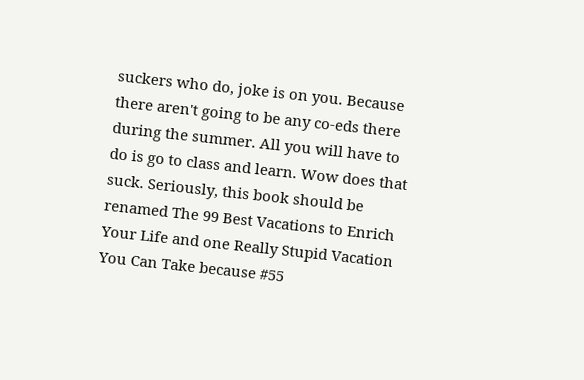suckers who do, joke is on you. Because there aren't going to be any co-eds there during the summer. All you will have to do is go to class and learn. Wow does that suck. Seriously, this book should be renamed The 99 Best Vacations to Enrich Your Life and one Really Stupid Vacation You Can Take because #55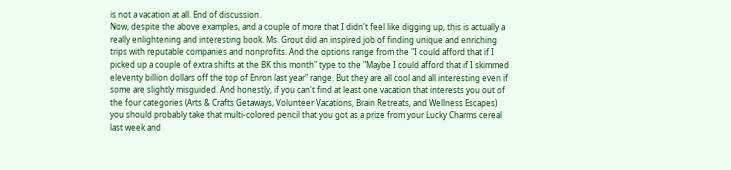is not a vacation at all. End of discussion.
Now, despite the above examples, and a couple of more that I didn't feel like digging up, this is actually a really enlightening and interesting book. Ms. Grout did an inspired job of finding unique and enriching trips with reputable companies and nonprofits. And the options range from the "I could afford that if I picked up a couple of extra shifts at the BK this month" type to the "Maybe I could afford that if I skimmed eleventy billion dollars off the top of Enron last year" range. But they are all cool and all interesting even if some are slightly misguided. And honestly, if you can't find at least one vacation that interests you out of the four categories (Arts & Crafts Getaways, Volunteer Vacations, Brain Retreats, and Wellness Escapes) you should probably take that multi-colored pencil that you got as a prize from your Lucky Charms cereal last week and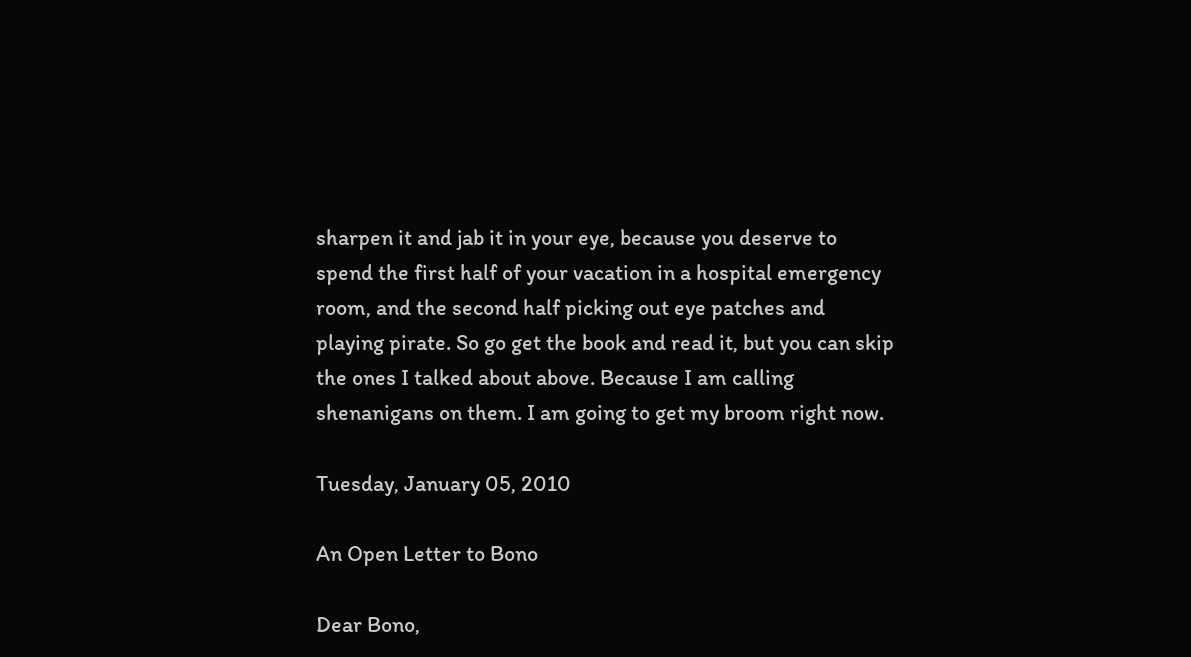sharpen it and jab it in your eye, because you deserve to spend the first half of your vacation in a hospital emergency room, and the second half picking out eye patches and playing pirate. So go get the book and read it, but you can skip the ones I talked about above. Because I am calling shenanigans on them. I am going to get my broom right now.

Tuesday, January 05, 2010

An Open Letter to Bono

Dear Bono,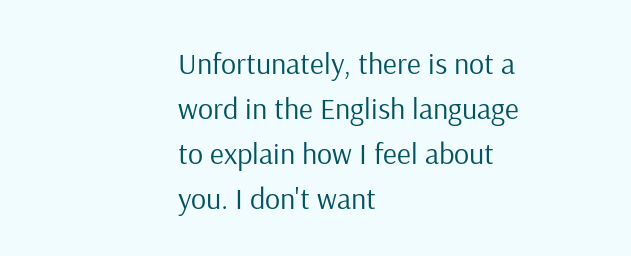Unfortunately, there is not a word in the English language to explain how I feel about you. I don't want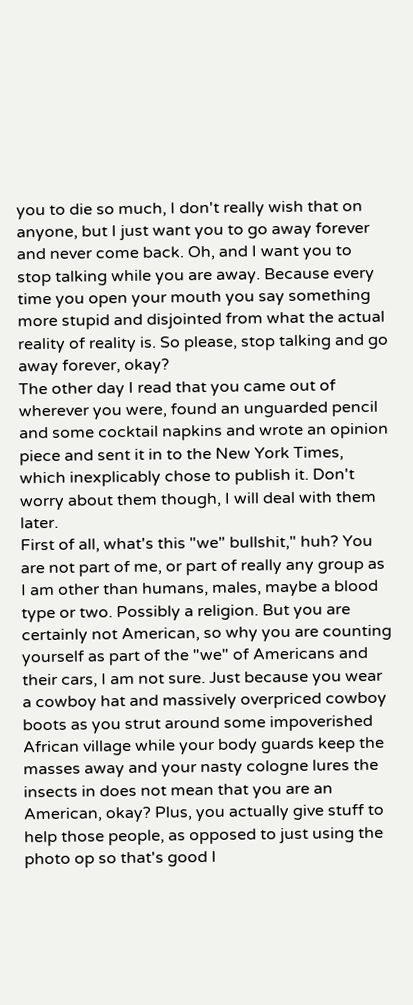you to die so much, I don't really wish that on anyone, but I just want you to go away forever and never come back. Oh, and I want you to stop talking while you are away. Because every time you open your mouth you say something more stupid and disjointed from what the actual reality of reality is. So please, stop talking and go away forever, okay?
The other day I read that you came out of wherever you were, found an unguarded pencil and some cocktail napkins and wrote an opinion piece and sent it in to the New York Times, which inexplicably chose to publish it. Don't worry about them though, I will deal with them later.
First of all, what's this "we" bullshit," huh? You are not part of me, or part of really any group as I am other than humans, males, maybe a blood type or two. Possibly a religion. But you are certainly not American, so why you are counting yourself as part of the "we" of Americans and their cars, I am not sure. Just because you wear a cowboy hat and massively overpriced cowboy boots as you strut around some impoverished African village while your body guards keep the masses away and your nasty cologne lures the insects in does not mean that you are an American, okay? Plus, you actually give stuff to help those people, as opposed to just using the photo op so that's good I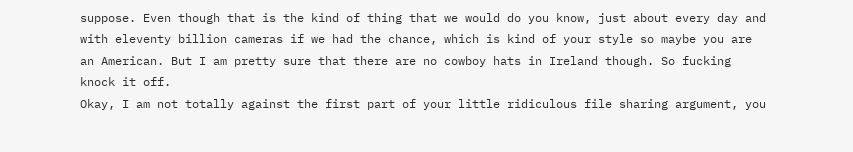suppose. Even though that is the kind of thing that we would do you know, just about every day and with eleventy billion cameras if we had the chance, which is kind of your style so maybe you are an American. But I am pretty sure that there are no cowboy hats in Ireland though. So fucking knock it off.
Okay, I am not totally against the first part of your little ridiculous file sharing argument, you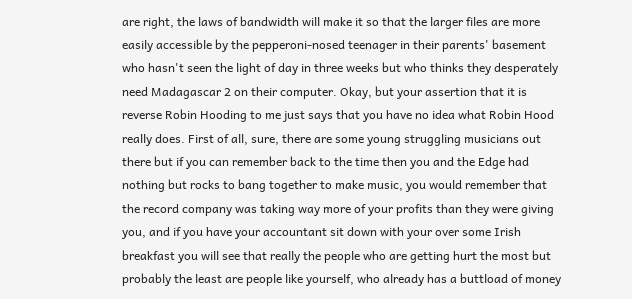are right, the laws of bandwidth will make it so that the larger files are more easily accessible by the pepperoni-nosed teenager in their parents' basement who hasn't seen the light of day in three weeks but who thinks they desperately need Madagascar 2 on their computer. Okay, but your assertion that it is reverse Robin Hooding to me just says that you have no idea what Robin Hood really does. First of all, sure, there are some young struggling musicians out there but if you can remember back to the time then you and the Edge had nothing but rocks to bang together to make music, you would remember that the record company was taking way more of your profits than they were giving you, and if you have your accountant sit down with your over some Irish breakfast you will see that really the people who are getting hurt the most but probably the least are people like yourself, who already has a buttload of money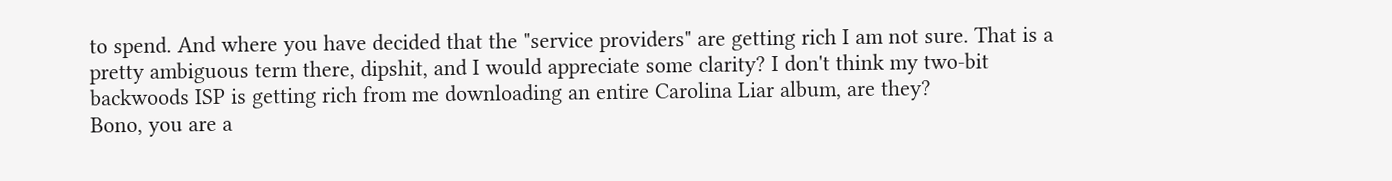to spend. And where you have decided that the "service providers" are getting rich I am not sure. That is a pretty ambiguous term there, dipshit, and I would appreciate some clarity? I don't think my two-bit backwoods ISP is getting rich from me downloading an entire Carolina Liar album, are they?
Bono, you are a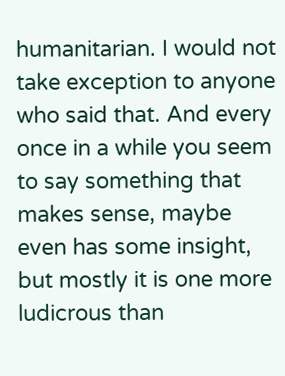humanitarian. I would not take exception to anyone who said that. And every once in a while you seem to say something that makes sense, maybe even has some insight, but mostly it is one more ludicrous than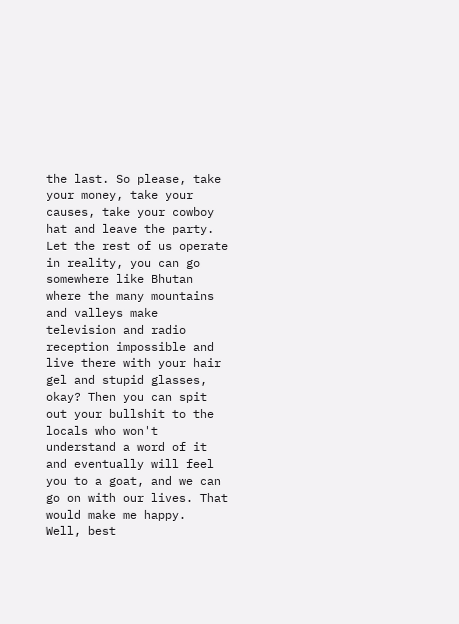the last. So please, take your money, take your causes, take your cowboy hat and leave the party. Let the rest of us operate in reality, you can go somewhere like Bhutan where the many mountains and valleys make television and radio reception impossible and live there with your hair gel and stupid glasses, okay? Then you can spit out your bullshit to the locals who won't understand a word of it and eventually will feel you to a goat, and we can go on with our lives. That would make me happy.
Well, best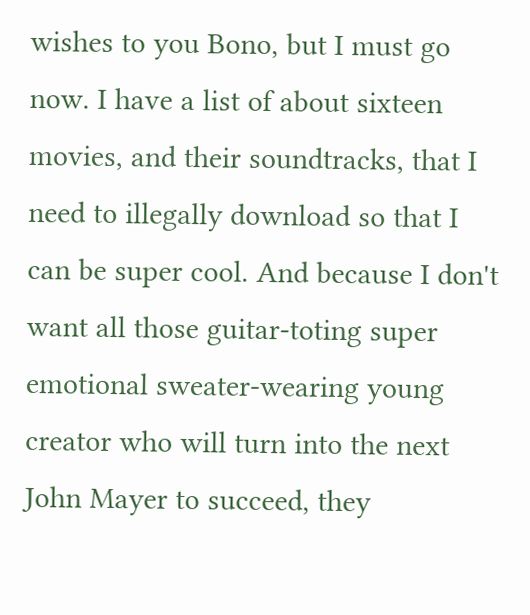wishes to you Bono, but I must go now. I have a list of about sixteen movies, and their soundtracks, that I need to illegally download so that I can be super cool. And because I don't want all those guitar-toting super emotional sweater-wearing young creator who will turn into the next John Mayer to succeed, they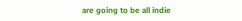are going to be all indie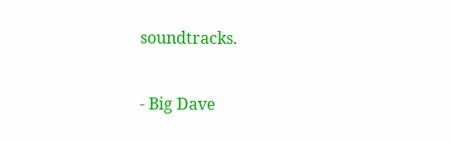soundtracks.

- Big Dave